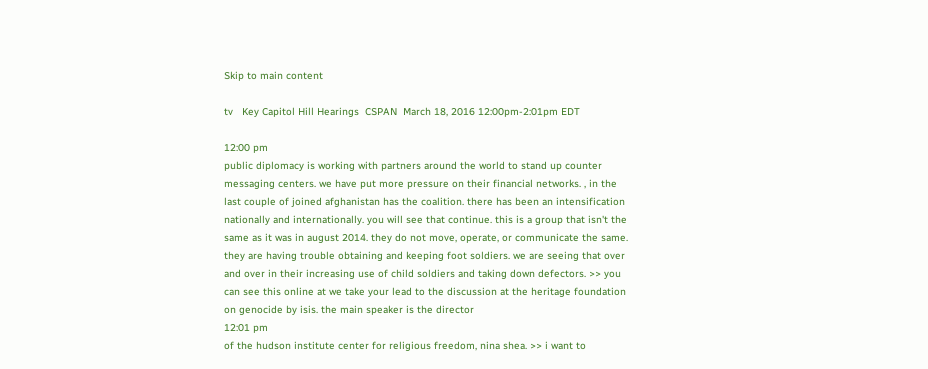Skip to main content

tv   Key Capitol Hill Hearings  CSPAN  March 18, 2016 12:00pm-2:01pm EDT

12:00 pm
public diplomacy is working with partners around the world to stand up counter messaging centers. we have put more pressure on their financial networks. , in the last couple of joined afghanistan has the coalition. there has been an intensification nationally and internationally. you will see that continue. this is a group that isn't the same as it was in august 2014. they do not move, operate, or communicate the same. they are having trouble obtaining and keeping foot soldiers. we are seeing that over and over in their increasing use of child soldiers and taking down defectors. >> you can see this online at we take your lead to the discussion at the heritage foundation on genocide by isis. the main speaker is the director
12:01 pm
of the hudson institute center for religious freedom, nina shea. >> i want to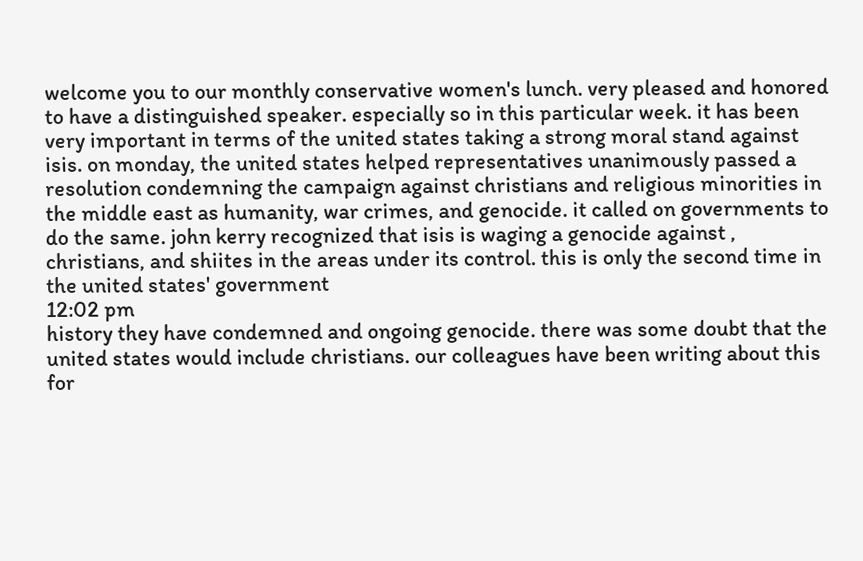welcome you to our monthly conservative women's lunch. very pleased and honored to have a distinguished speaker. especially so in this particular week. it has been very important in terms of the united states taking a strong moral stand against isis. on monday, the united states helped representatives unanimously passed a resolution condemning the campaign against christians and religious minorities in the middle east as humanity, war crimes, and genocide. it called on governments to do the same. john kerry recognized that isis is waging a genocide against , christians, and shiites in the areas under its control. this is only the second time in the united states' government
12:02 pm
history they have condemned and ongoing genocide. there was some doubt that the united states would include christians. our colleagues have been writing about this for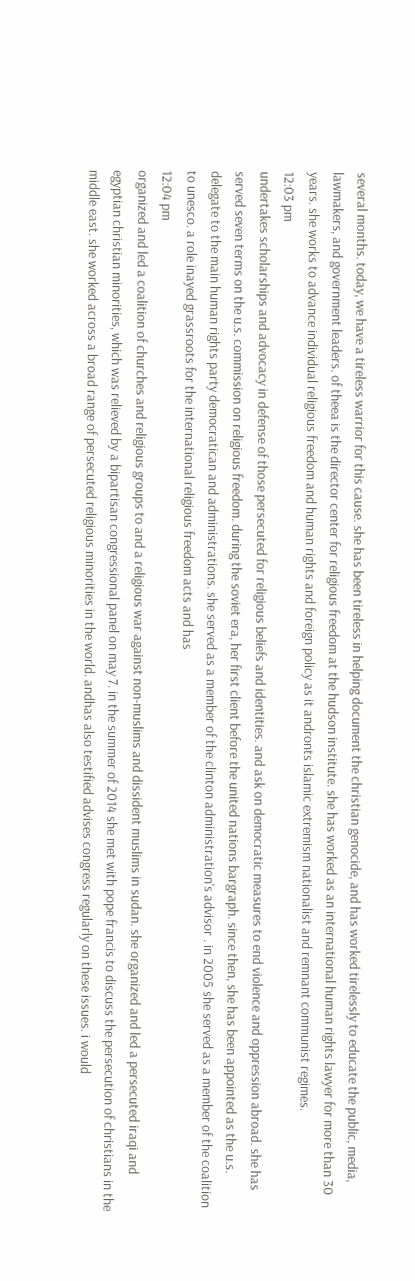several months. today, we have a tireless warrior for this cause. she has been tireless in helping document the christian genocide, and has worked tirelessly to educate the public, media, lawmakers, and government leaders. of theea is the director center for religious freedom at the hudson institute. she has worked as an international human rights lawyer for more than 30 years. she works to advance individual religious freedom and human rights and foreign policy as it andronts islamic extremism nationalist and remnant communist regimes.
12:03 pm
undertakes scholarships and advocacy in defense of those persecuted for religious beliefs and identities. and ask on democratic measures to end violence and oppression abroad. she has served seven terms on the u.s. commission on religious freedom. during the soviet era, her first client before the united nations bargraph. since then, she has been appointed as the u.s. delegate to the main human rights party democratican and administrations. she served as a member of the clinton administration's advisor . in 2005 she served as a member of the coalition to unesco. a role inayed grassroots for the international religious freedom acts and has
12:04 pm
organized and led a coalition of churches and religious groups to and a religious war against non-muslims and dissident muslims in sudan. she organized and led a persecuted iraqi and egyptian christian minorities, which was relieved by a bipartisan congressional panel on may 7. in the summer of 2014 she met with pope francis to discuss the persecution of christians in the middle east. she worked across a broad range of persecuted religious minorities in the world. andhas also testified advises congress regularly on these issues. i would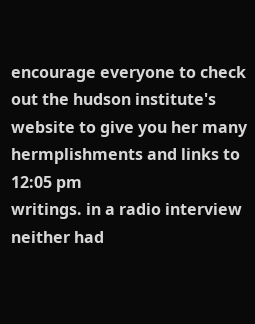encourage everyone to check out the hudson institute's website to give you her many hermplishments and links to
12:05 pm
writings. in a radio interview neither had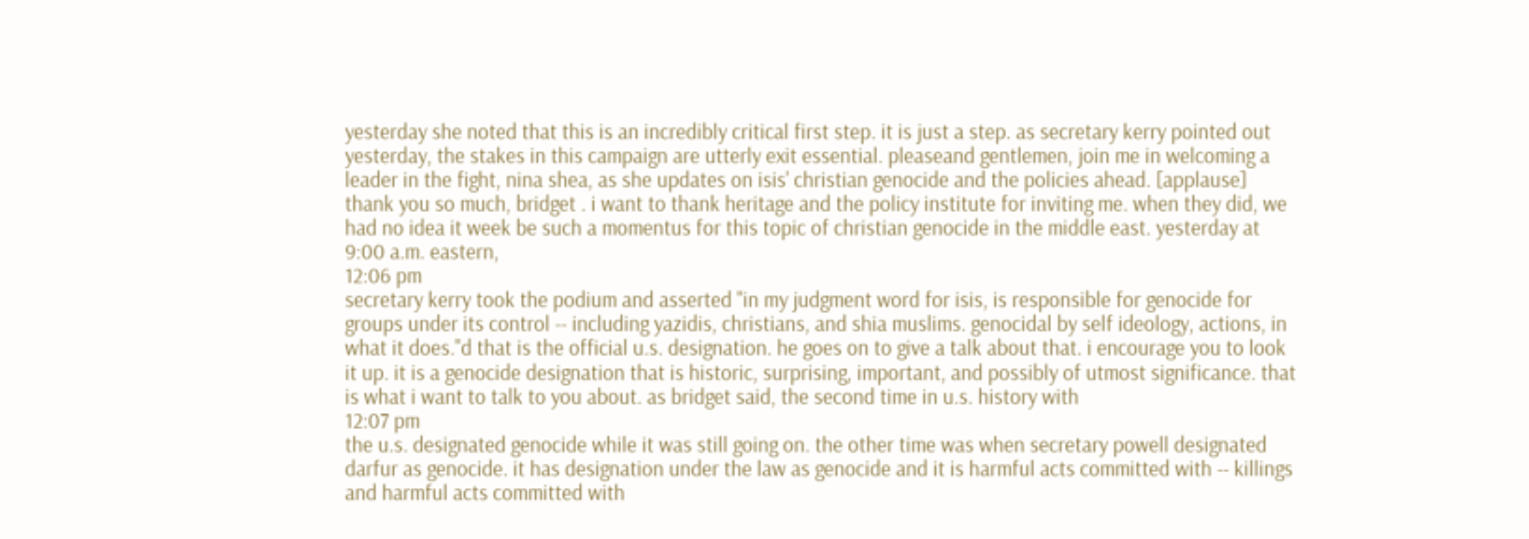yesterday she noted that this is an incredibly critical first step. it is just a step. as secretary kerry pointed out yesterday, the stakes in this campaign are utterly exit essential. pleaseand gentlemen, join me in welcoming a leader in the fight, nina shea, as she updates on isis' christian genocide and the policies ahead. [applause] thank you so much, bridget . i want to thank heritage and the policy institute for inviting me. when they did, we had no idea it week be such a momentus for this topic of christian genocide in the middle east. yesterday at 9:00 a.m. eastern,
12:06 pm
secretary kerry took the podium and asserted "in my judgment word for isis, is responsible for genocide for groups under its control -- including yazidis, christians, and shia muslims. genocidal by self ideology, actions, in what it does."d that is the official u.s. designation. he goes on to give a talk about that. i encourage you to look it up. it is a genocide designation that is historic, surprising, important, and possibly of utmost significance. that is what i want to talk to you about. as bridget said, the second time in u.s. history with
12:07 pm
the u.s. designated genocide while it was still going on. the other time was when secretary powell designated darfur as genocide. it has designation under the law as genocide and it is harmful acts committed with -- killings and harmful acts committed with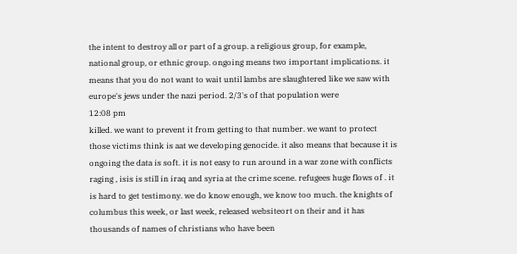the intent to destroy all or part of a group. a religious group, for example, national group, or ethnic group. ongoing means two important implications. it means that you do not want to wait until lambs are slaughtered like we saw with europe's jews under the nazi period. 2/3's of that population were
12:08 pm
killed. we want to prevent it from getting to that number. we want to protect those victims think is aat we developing genocide. it also means that because it is ongoing the data is soft. it is not easy to run around in a war zone with conflicts raging , isis is still in iraq and syria at the crime scene. refugees huge flows of . it is hard to get testimony. we do know enough, we know too much. the knights of columbus this week, or last week, released websiteort on their and it has thousands of names of christians who have been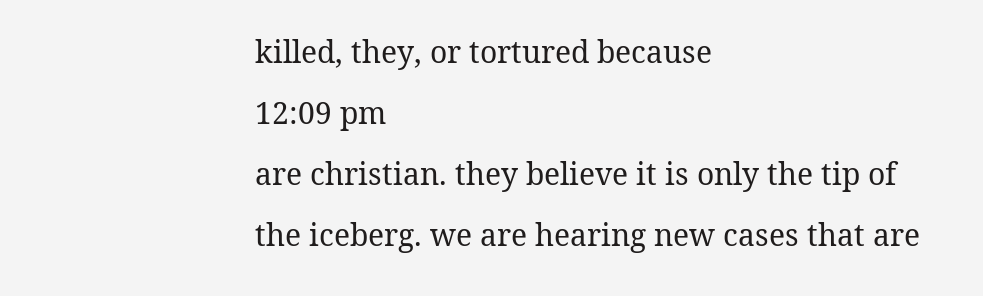killed, they, or tortured because
12:09 pm
are christian. they believe it is only the tip of the iceberg. we are hearing new cases that are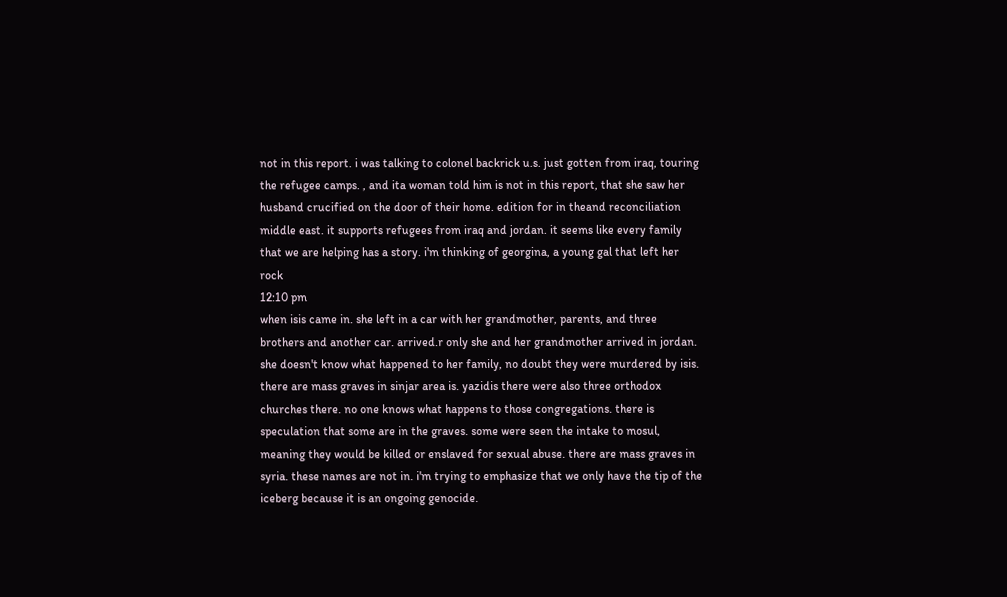not in this report. i was talking to colonel backrick u.s. just gotten from iraq, touring the refugee camps. , and ita woman told him is not in this report, that she saw her husband crucified on the door of their home. edition for in theand reconciliation middle east. it supports refugees from iraq and jordan. it seems like every family that we are helping has a story. i'm thinking of georgina, a young gal that left her rock
12:10 pm
when isis came in. she left in a car with her grandmother, parents, and three brothers and another car. arrived.r only she and her grandmother arrived in jordan. she doesn't know what happened to her family, no doubt they were murdered by isis. there are mass graves in sinjar area is. yazidis there were also three orthodox churches there. no one knows what happens to those congregations. there is speculation that some are in the graves. some were seen the intake to mosul, meaning they would be killed or enslaved for sexual abuse. there are mass graves in syria. these names are not in. i'm trying to emphasize that we only have the tip of the iceberg because it is an ongoing genocide.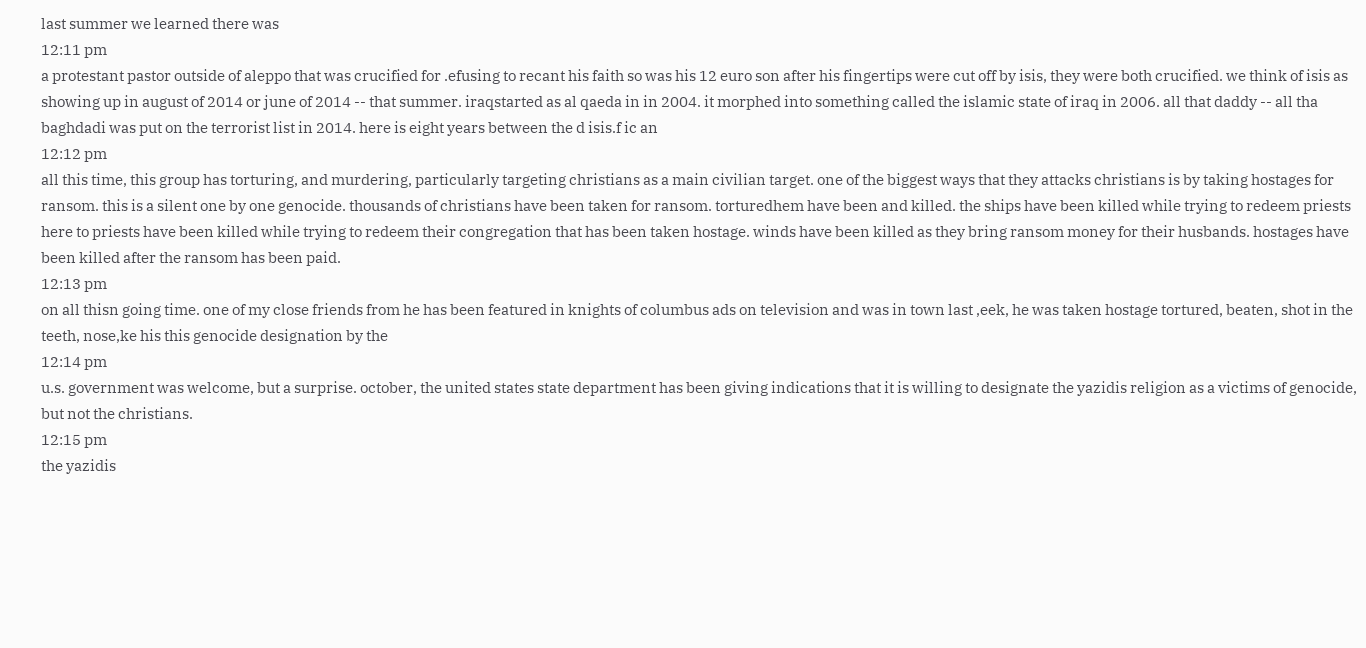last summer we learned there was
12:11 pm
a protestant pastor outside of aleppo that was crucified for .efusing to recant his faith so was his 12 euro son after his fingertips were cut off by isis, they were both crucified. we think of isis as showing up in august of 2014 or june of 2014 -- that summer. iraqstarted as al qaeda in in 2004. it morphed into something called the islamic state of iraq in 2006. all that daddy -- all tha baghdadi was put on the terrorist list in 2014. here is eight years between the d isis.f ic an
12:12 pm
all this time, this group has torturing, and murdering, particularly targeting christians as a main civilian target. one of the biggest ways that they attacks christians is by taking hostages for ransom. this is a silent one by one genocide. thousands of christians have been taken for ransom. torturedhem have been and killed. the ships have been killed while trying to redeem priests here to priests have been killed while trying to redeem their congregation that has been taken hostage. winds have been killed as they bring ransom money for their husbands. hostages have been killed after the ransom has been paid.
12:13 pm
on all thisn going time. one of my close friends from he has been featured in knights of columbus ads on television and was in town last ,eek, he was taken hostage tortured, beaten, shot in the teeth, nose,ke his this genocide designation by the
12:14 pm
u.s. government was welcome, but a surprise. october, the united states state department has been giving indications that it is willing to designate the yazidis religion as a victims of genocide, but not the christians.
12:15 pm
the yazidis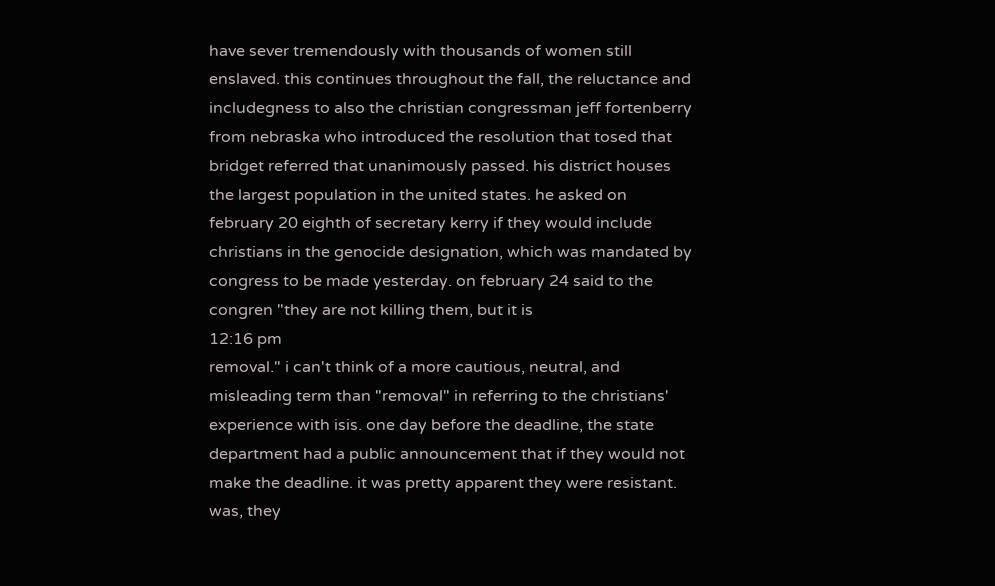have sever tremendously with thousands of women still enslaved. this continues throughout the fall, the reluctance and includegness to also the christian congressman jeff fortenberry from nebraska who introduced the resolution that tosed that bridget referred that unanimously passed. his district houses the largest population in the united states. he asked on february 20 eighth of secretary kerry if they would include christians in the genocide designation, which was mandated by congress to be made yesterday. on february 24 said to the congren "they are not killing them, but it is
12:16 pm
removal." i can't think of a more cautious, neutral, and misleading term than "removal" in referring to the christians' experience with isis. one day before the deadline, the state department had a public announcement that if they would not make the deadline. it was pretty apparent they were resistant. was, they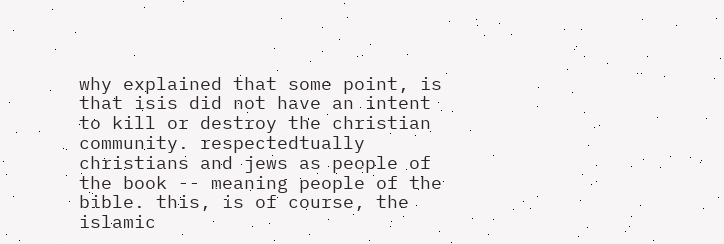why explained that some point, is that isis did not have an intent to kill or destroy the christian community. respectedtually christians and jews as people of the book -- meaning people of the bible. this, is of course, the islamic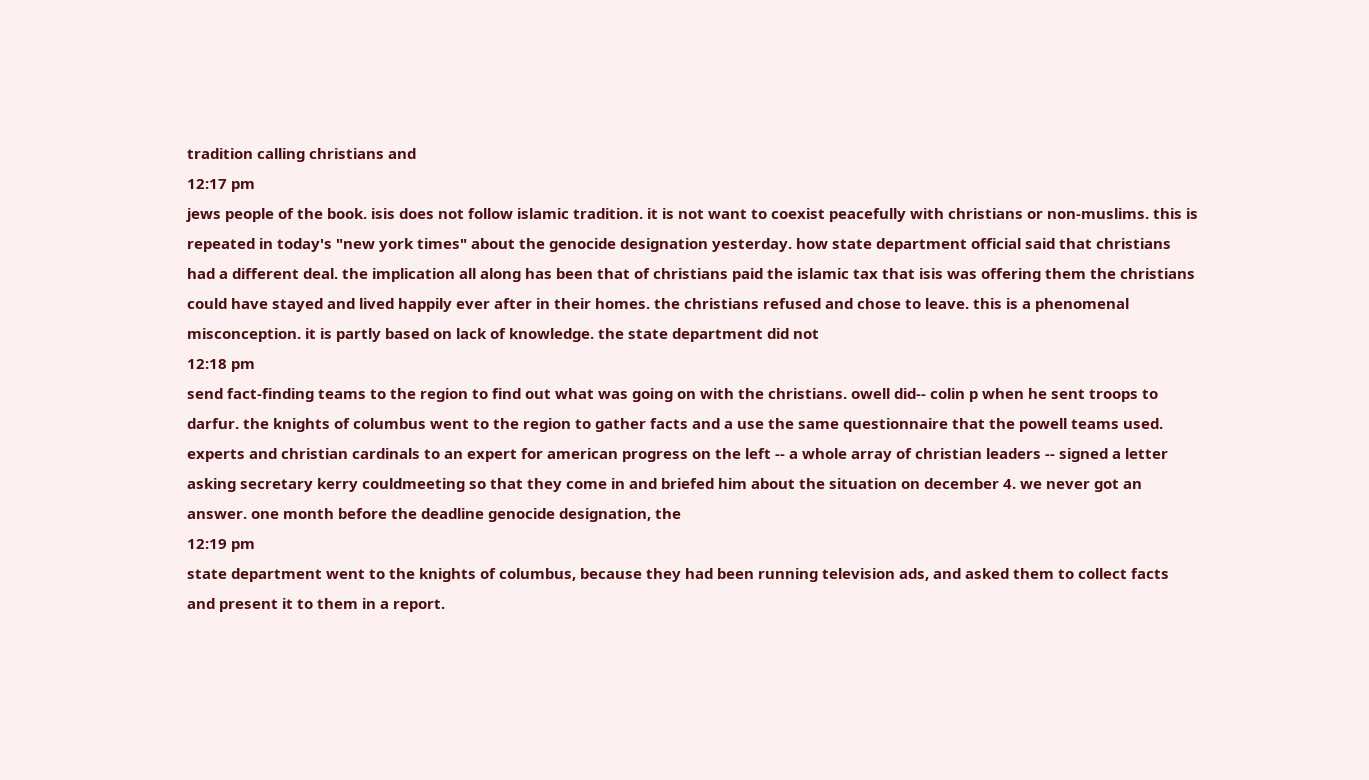tradition calling christians and
12:17 pm
jews people of the book. isis does not follow islamic tradition. it is not want to coexist peacefully with christians or non-muslims. this is repeated in today's "new york times" about the genocide designation yesterday. how state department official said that christians had a different deal. the implication all along has been that of christians paid the islamic tax that isis was offering them the christians could have stayed and lived happily ever after in their homes. the christians refused and chose to leave. this is a phenomenal misconception. it is partly based on lack of knowledge. the state department did not
12:18 pm
send fact-finding teams to the region to find out what was going on with the christians. owell did-- colin p when he sent troops to darfur. the knights of columbus went to the region to gather facts and a use the same questionnaire that the powell teams used. experts and christian cardinals to an expert for american progress on the left -- a whole array of christian leaders -- signed a letter asking secretary kerry couldmeeting so that they come in and briefed him about the situation on december 4. we never got an answer. one month before the deadline genocide designation, the
12:19 pm
state department went to the knights of columbus, because they had been running television ads, and asked them to collect facts and present it to them in a report.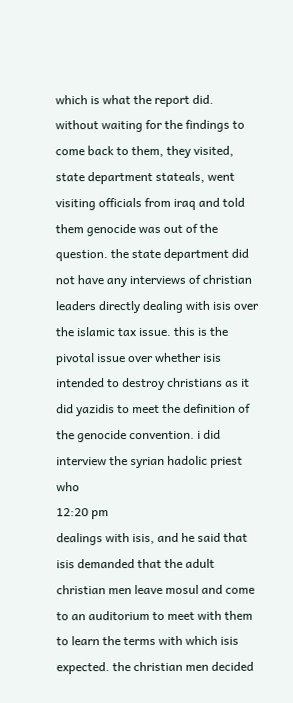which is what the report did. without waiting for the findings to come back to them, they visited, state department stateals, went visiting officials from iraq and told them genocide was out of the question. the state department did not have any interviews of christian leaders directly dealing with isis over the islamic tax issue. this is the pivotal issue over whether isis intended to destroy christians as it did yazidis to meet the definition of the genocide convention. i did interview the syrian hadolic priest who
12:20 pm
dealings with isis, and he said that isis demanded that the adult christian men leave mosul and come to an auditorium to meet with them to learn the terms with which isis expected. the christian men decided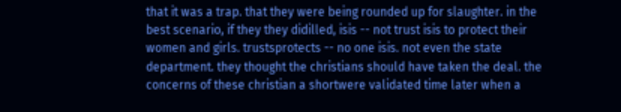that it was a trap. that they were being rounded up for slaughter. in the best scenario, if they they didilled, isis -- not trust isis to protect their women and girls. trustsprotects -- no one isis. not even the state department. they thought the christians should have taken the deal. the concerns of these christian a shortwere validated time later when a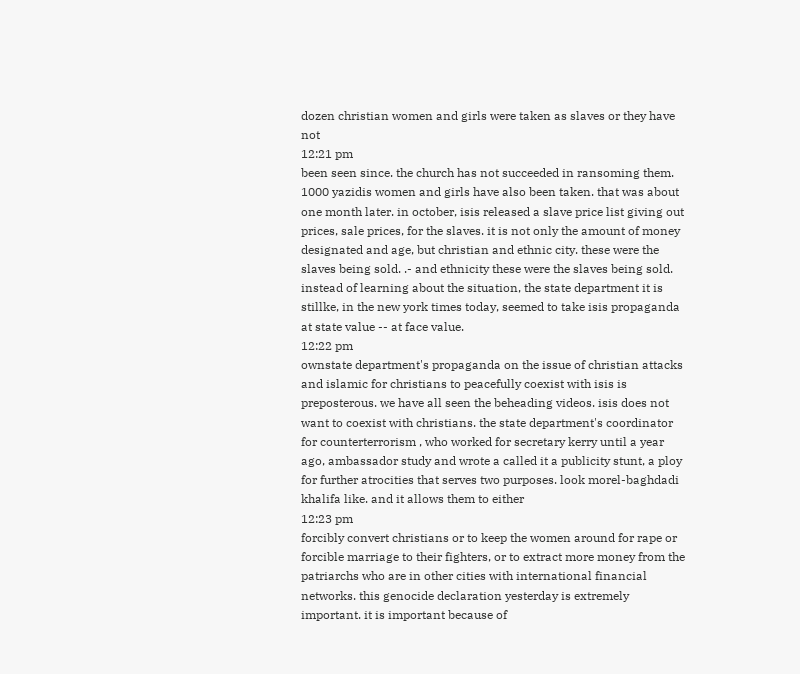dozen christian women and girls were taken as slaves or they have not
12:21 pm
been seen since. the church has not succeeded in ransoming them. 1000 yazidis women and girls have also been taken. that was about one month later. in october, isis released a slave price list giving out prices, sale prices, for the slaves. it is not only the amount of money designated and age, but christian and ethnic city. these were the slaves being sold. .- and ethnicity these were the slaves being sold. instead of learning about the situation, the state department it is stillke, in the new york times today, seemed to take isis propaganda at state value -- at face value.
12:22 pm
ownstate department's propaganda on the issue of christian attacks and islamic for christians to peacefully coexist with isis is preposterous. we have all seen the beheading videos. isis does not want to coexist with christians. the state department's coordinator for counterterrorism , who worked for secretary kerry until a year ago, ambassador study and wrote a called it a publicity stunt, a ploy for further atrocities that serves two purposes. look morel-baghdadi khalifa like. and it allows them to either
12:23 pm
forcibly convert christians or to keep the women around for rape or forcible marriage to their fighters, or to extract more money from the patriarchs who are in other cities with international financial networks. this genocide declaration yesterday is extremely important. it is important because of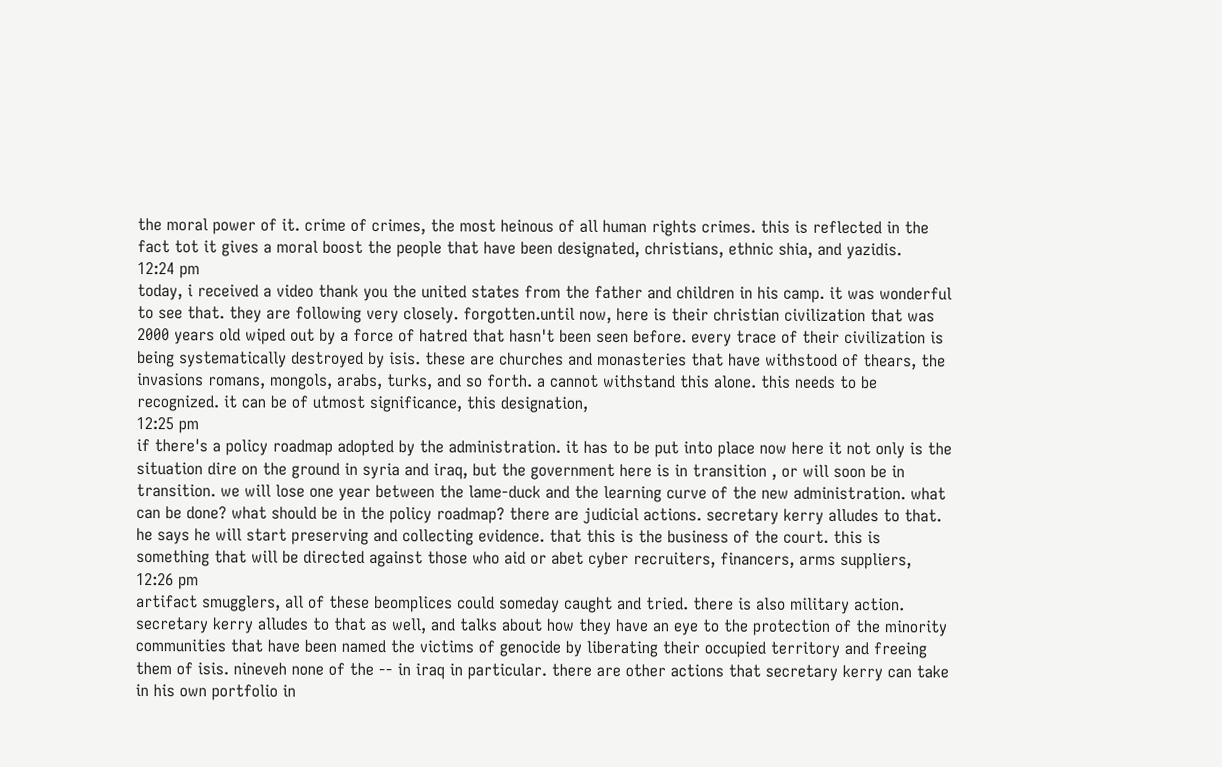the moral power of it. crime of crimes, the most heinous of all human rights crimes. this is reflected in the fact tot it gives a moral boost the people that have been designated, christians, ethnic shia, and yazidis.
12:24 pm
today, i received a video thank you the united states from the father and children in his camp. it was wonderful to see that. they are following very closely. forgotten.until now, here is their christian civilization that was 2000 years old wiped out by a force of hatred that hasn't been seen before. every trace of their civilization is being systematically destroyed by isis. these are churches and monasteries that have withstood of thears, the invasions romans, mongols, arabs, turks, and so forth. a cannot withstand this alone. this needs to be recognized. it can be of utmost significance, this designation,
12:25 pm
if there's a policy roadmap adopted by the administration. it has to be put into place now here it not only is the situation dire on the ground in syria and iraq, but the government here is in transition , or will soon be in transition. we will lose one year between the lame-duck and the learning curve of the new administration. what can be done? what should be in the policy roadmap? there are judicial actions. secretary kerry alludes to that. he says he will start preserving and collecting evidence. that this is the business of the court. this is something that will be directed against those who aid or abet cyber recruiters, financers, arms suppliers,
12:26 pm
artifact smugglers, all of these beomplices could someday caught and tried. there is also military action. secretary kerry alludes to that as well, and talks about how they have an eye to the protection of the minority communities that have been named the victims of genocide by liberating their occupied territory and freeing them of isis. nineveh none of the -- in iraq in particular. there are other actions that secretary kerry can take in his own portfolio in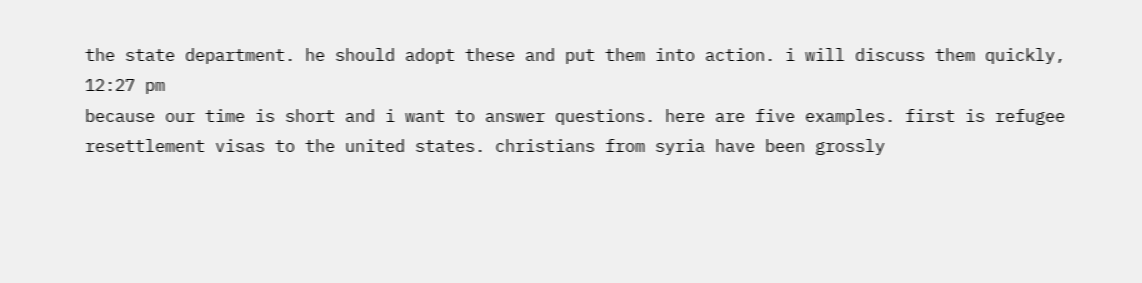the state department. he should adopt these and put them into action. i will discuss them quickly,
12:27 pm
because our time is short and i want to answer questions. here are five examples. first is refugee resettlement visas to the united states. christians from syria have been grossly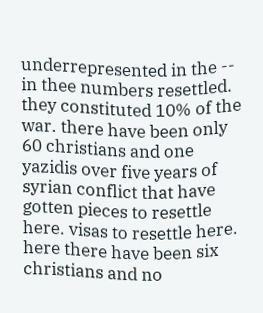underrepresented in the -- in thee numbers resettled. they constituted 10% of the war. there have been only 60 christians and one yazidis over five years of syrian conflict that have gotten pieces to resettle here. visas to resettle here. here there have been six christians and no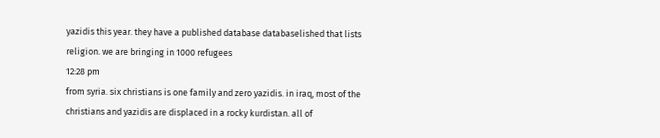yazidis this year. they have a published database databaselished that lists religion. we are bringing in 1000 refugees
12:28 pm
from syria. six christians is one family and zero yazidis. in iraq, most of the christians and yazidis are displaced in a rocky kurdistan. all of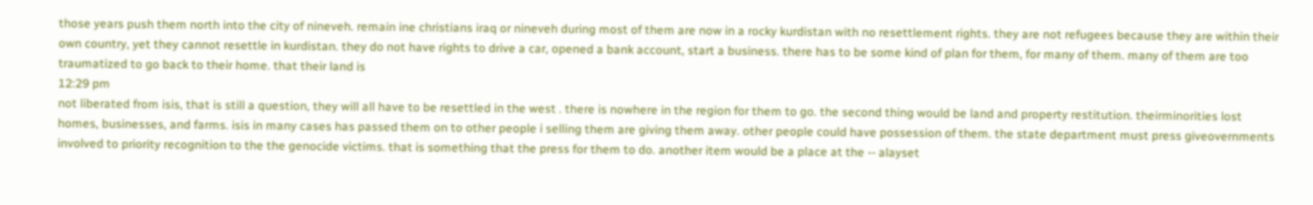those years push them north into the city of nineveh. remain ine christians iraq or nineveh during most of them are now in a rocky kurdistan with no resettlement rights. they are not refugees because they are within their own country, yet they cannot resettle in kurdistan. they do not have rights to drive a car, opened a bank account, start a business. there has to be some kind of plan for them, for many of them. many of them are too traumatized to go back to their home. that their land is
12:29 pm
not liberated from isis, that is still a question, they will all have to be resettled in the west . there is nowhere in the region for them to go. the second thing would be land and property restitution. theirminorities lost homes, businesses, and farms. isis in many cases has passed them on to other people i selling them are giving them away. other people could have possession of them. the state department must press giveovernments involved to priority recognition to the the genocide victims. that is something that the press for them to do. another item would be a place at the -- alayset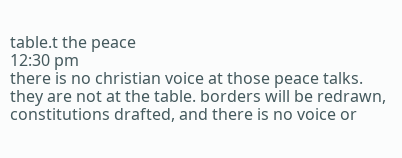table.t the peace
12:30 pm
there is no christian voice at those peace talks. they are not at the table. borders will be redrawn, constitutions drafted, and there is no voice or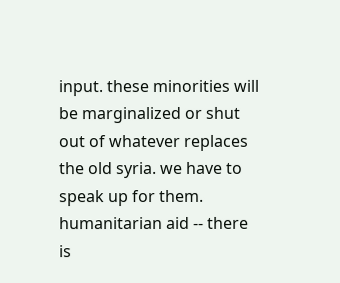input. these minorities will be marginalized or shut out of whatever replaces the old syria. we have to speak up for them. humanitarian aid -- there is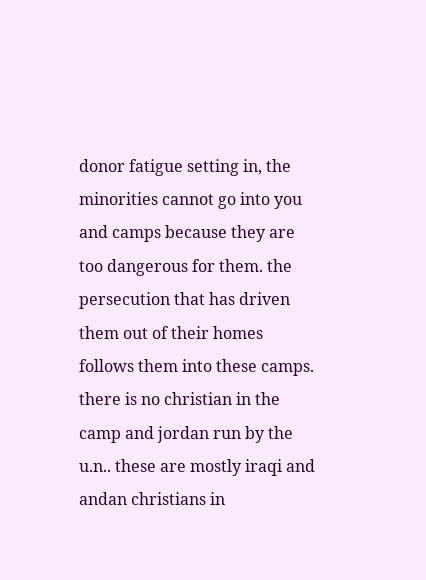donor fatigue setting in, the minorities cannot go into you and camps because they are too dangerous for them. the persecution that has driven them out of their homes follows them into these camps. there is no christian in the camp and jordan run by the u.n.. these are mostly iraqi and andan christians in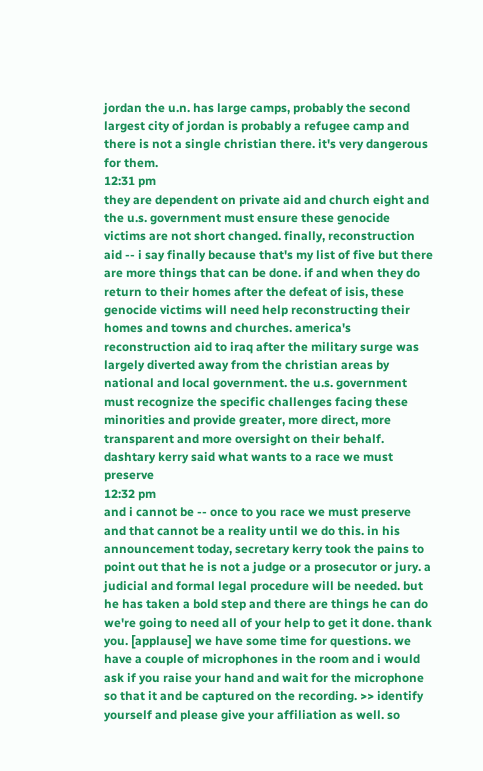jordan the u.n. has large camps, probably the second largest city of jordan is probably a refugee camp and there is not a single christian there. it's very dangerous for them.
12:31 pm
they are dependent on private aid and church eight and the u.s. government must ensure these genocide victims are not short changed. finally, reconstruction aid -- i say finally because that's my list of five but there are more things that can be done. if and when they do return to their homes after the defeat of isis, these genocide victims will need help reconstructing their homes and towns and churches. america's reconstruction aid to iraq after the military surge was largely diverted away from the christian areas by national and local government. the u.s. government must recognize the specific challenges facing these minorities and provide greater, more direct, more transparent and more oversight on their behalf. dashtary kerry said what wants to a race we must preserve
12:32 pm
and i cannot be -- once to you race we must preserve and that cannot be a reality until we do this. in his announcement today, secretary kerry took the pains to point out that he is not a judge or a prosecutor or jury. a judicial and formal legal procedure will be needed. but he has taken a bold step and there are things he can do we're going to need all of your help to get it done. thank you. [applause] we have some time for questions. we have a couple of microphones in the room and i would ask if you raise your hand and wait for the microphone so that it and be captured on the recording. >> identify yourself and please give your affiliation as well. so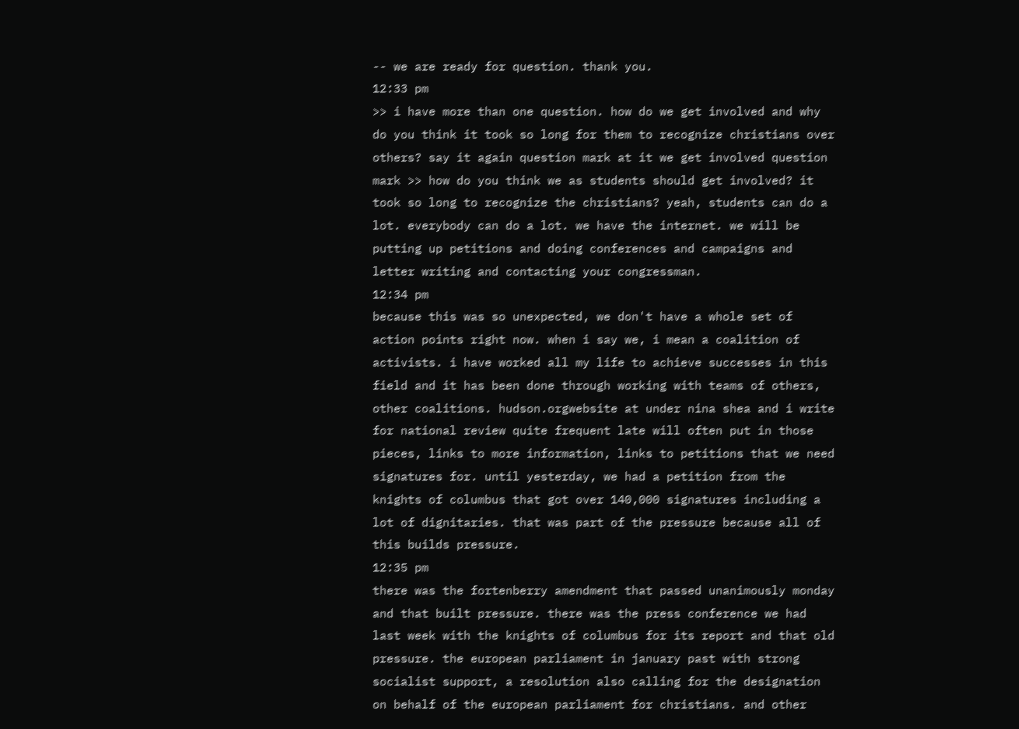-- we are ready for question. thank you.
12:33 pm
>> i have more than one question. how do we get involved and why do you think it took so long for them to recognize christians over others? say it again question mark at it we get involved question mark >> how do you think we as students should get involved? it took so long to recognize the christians? yeah, students can do a lot. everybody can do a lot. we have the internet. we will be putting up petitions and doing conferences and campaigns and letter writing and contacting your congressman.
12:34 pm
because this was so unexpected, we don't have a whole set of action points right now. when i say we, i mean a coalition of activists. i have worked all my life to achieve successes in this field and it has been done through working with teams of others, other coalitions. hudson.orgwebsite at under nina shea and i write for national review quite frequent late will often put in those pieces, links to more information, links to petitions that we need signatures for. until yesterday, we had a petition from the knights of columbus that got over 140,000 signatures including a lot of dignitaries. that was part of the pressure because all of this builds pressure.
12:35 pm
there was the fortenberry amendment that passed unanimously monday and that built pressure. there was the press conference we had last week with the knights of columbus for its report and that old pressure. the european parliament in january past with strong socialist support, a resolution also calling for the designation on behalf of the european parliament for christians. and other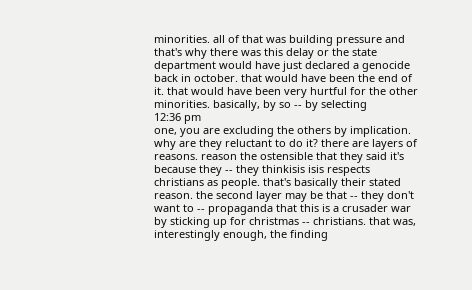minorities. all of that was building pressure and that's why there was this delay or the state department would have just declared a genocide back in october. that would have been the end of it. that would have been very hurtful for the other minorities. basically, by so -- by selecting
12:36 pm
one, you are excluding the others by implication. why are they reluctant to do it? there are layers of reasons. reason the ostensible that they said it's because they -- they thinkisis isis respects christians as people. that's basically their stated reason. the second layer may be that -- they don't want to -- propaganda that this is a crusader war by sticking up for christmas -- christians. that was, interestingly enough, the finding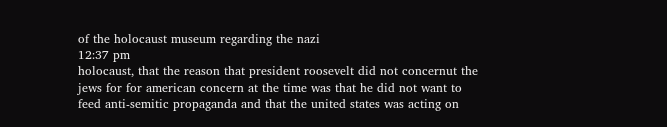of the holocaust museum regarding the nazi
12:37 pm
holocaust, that the reason that president roosevelt did not concernut the jews for for american concern at the time was that he did not want to feed anti-semitic propaganda and that the united states was acting on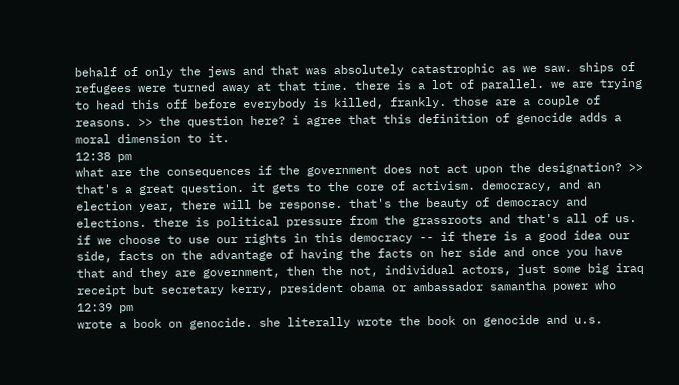behalf of only the jews and that was absolutely catastrophic as we saw. ships of refugees were turned away at that time. there is a lot of parallel. we are trying to head this off before everybody is killed, frankly. those are a couple of reasons. >> the question here? i agree that this definition of genocide adds a moral dimension to it.
12:38 pm
what are the consequences if the government does not act upon the designation? >> that's a great question. it gets to the core of activism. democracy, and an election year, there will be response. that's the beauty of democracy and elections. there is political pressure from the grassroots and that's all of us. if we choose to use our rights in this democracy -- if there is a good idea our side, facts on the advantage of having the facts on her side and once you have that and they are government, then the not, individual actors, just some big iraq receipt but secretary kerry, president obama or ambassador samantha power who
12:39 pm
wrote a book on genocide. she literally wrote the book on genocide and u.s.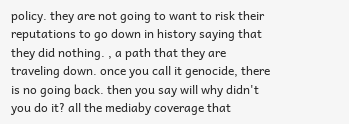policy. they are not going to want to risk their reputations to go down in history saying that they did nothing. , a path that they are traveling down. once you call it genocide, there is no going back. then you say will why didn't you do it? all the mediaby coverage that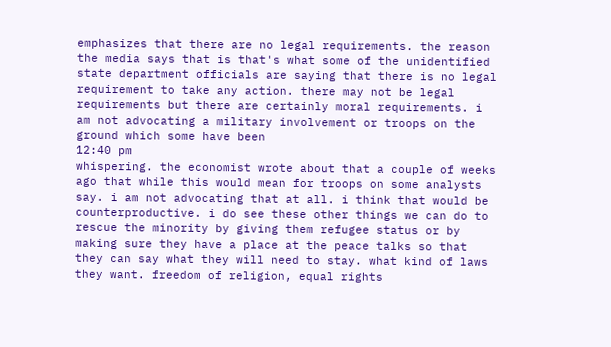emphasizes that there are no legal requirements. the reason the media says that is that's what some of the unidentified state department officials are saying that there is no legal requirement to take any action. there may not be legal requirements but there are certainly moral requirements. i am not advocating a military involvement or troops on the ground which some have been
12:40 pm
whispering. the economist wrote about that a couple of weeks ago that while this would mean for troops on some analysts say. i am not advocating that at all. i think that would be counterproductive. i do see these other things we can do to rescue the minority by giving them refugee status or by making sure they have a place at the peace talks so that they can say what they will need to stay. what kind of laws they want. freedom of religion, equal rights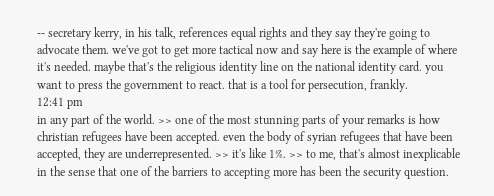-- secretary kerry, in his talk, references equal rights and they say they're going to advocate them. we've got to get more tactical now and say here is the example of where it's needed. maybe that's the religious identity line on the national identity card. you want to press the government to react. that is a tool for persecution, frankly.
12:41 pm
in any part of the world. >> one of the most stunning parts of your remarks is how christian refugees have been accepted. even the body of syrian refugees that have been accepted, they are underrepresented. >> it's like 1%. >> to me, that's almost inexplicable in the sense that one of the barriers to accepting more has been the security question.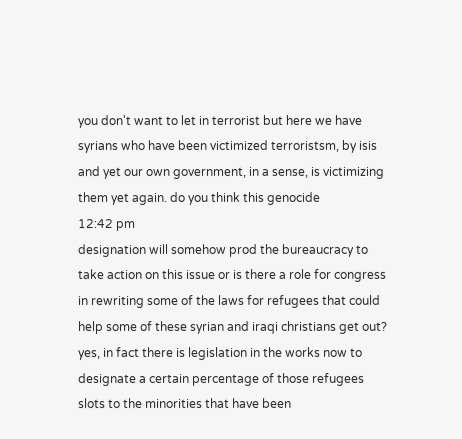you don't want to let in terrorist but here we have syrians who have been victimized terroristsm, by isis and yet our own government, in a sense, is victimizing them yet again. do you think this genocide
12:42 pm
designation will somehow prod the bureaucracy to take action on this issue or is there a role for congress in rewriting some of the laws for refugees that could help some of these syrian and iraqi christians get out? yes, in fact there is legislation in the works now to designate a certain percentage of those refugees slots to the minorities that have been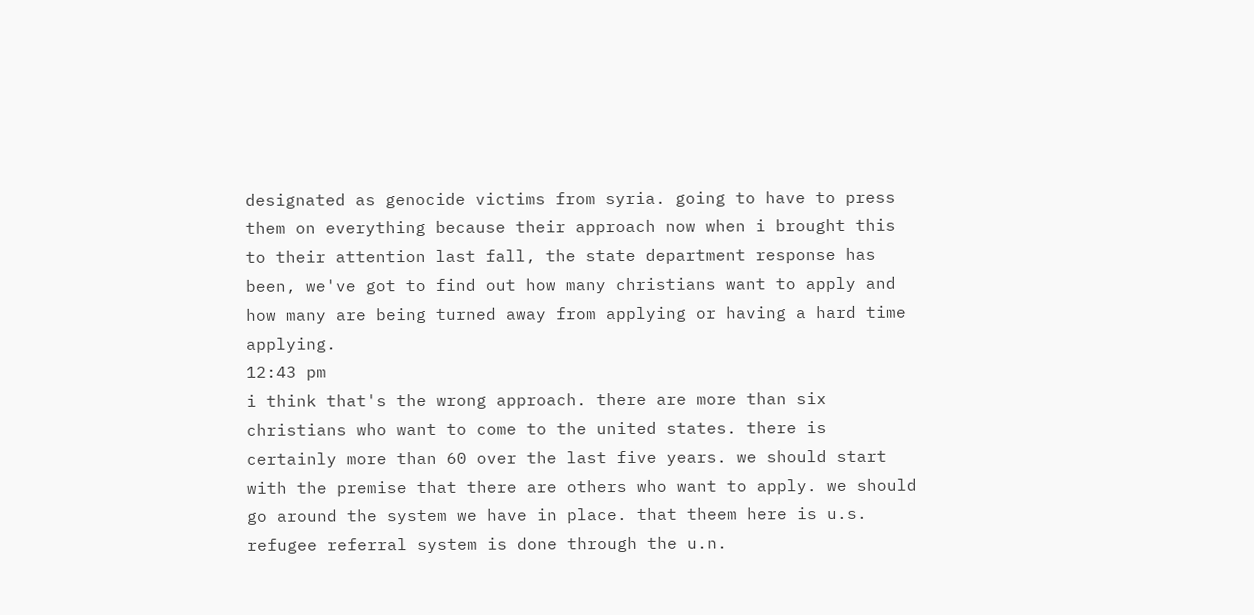designated as genocide victims from syria. going to have to press them on everything because their approach now when i brought this to their attention last fall, the state department response has been, we've got to find out how many christians want to apply and how many are being turned away from applying or having a hard time applying.
12:43 pm
i think that's the wrong approach. there are more than six christians who want to come to the united states. there is certainly more than 60 over the last five years. we should start with the premise that there are others who want to apply. we should go around the system we have in place. that theem here is u.s. refugee referral system is done through the u.n.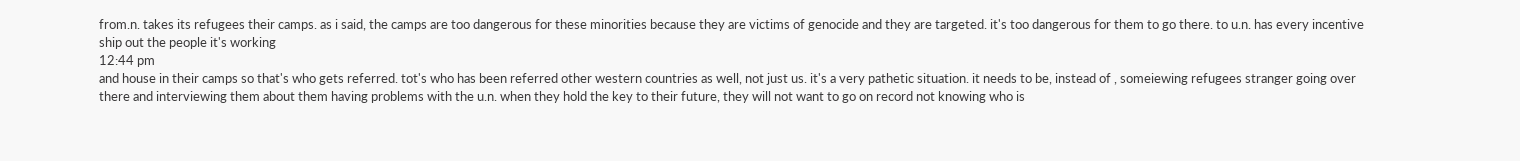from.n. takes its refugees their camps. as i said, the camps are too dangerous for these minorities because they are victims of genocide and they are targeted. it's too dangerous for them to go there. to u.n. has every incentive ship out the people it's working
12:44 pm
and house in their camps so that's who gets referred. tot's who has been referred other western countries as well, not just us. it's a very pathetic situation. it needs to be, instead of , someiewing refugees stranger going over there and interviewing them about them having problems with the u.n. when they hold the key to their future, they will not want to go on record not knowing who is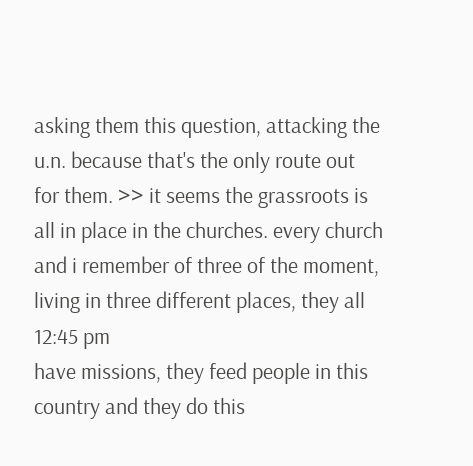asking them this question, attacking the u.n. because that's the only route out for them. >> it seems the grassroots is all in place in the churches. every church and i remember of three of the moment, living in three different places, they all
12:45 pm
have missions, they feed people in this country and they do this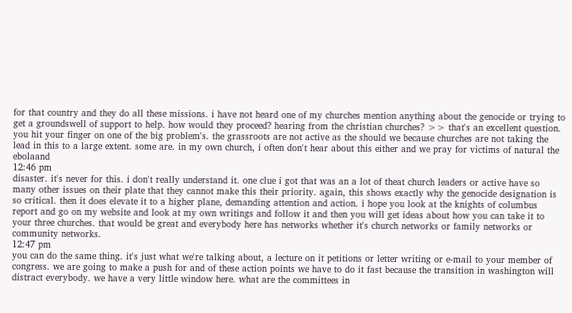for that country and they do all these missions. i have not heard one of my churches mention anything about the genocide or trying to get a groundswell of support to help. how would they proceed? hearing from the christian churches? >> that's an excellent question. you hit your finger on one of the big problem's. the grassroots are not active as the should we because churches are not taking the lead in this to a large extent. some are. in my own church, i often don't hear about this either and we pray for victims of natural the ebolaand
12:46 pm
disaster. it's never for this. i don't really understand it. one clue i got that was an a lot of theat church leaders or active have so many other issues on their plate that they cannot make this their priority. again, this shows exactly why the genocide designation is so critical. then it does elevate it to a higher plane, demanding attention and action. i hope you look at the knights of columbus report and go on my website and look at my own writings and follow it and then you will get ideas about how you can take it to your three churches. that would be great and everybody here has networks whether it's church networks or family networks or community networks.
12:47 pm
you can do the same thing. it's just what we're talking about, a lecture on it petitions or letter writing or e-mail to your member of congress. we are going to make a push for and of these action points we have to do it fast because the transition in washington will distract everybody. we have a very little window here. what are the committees in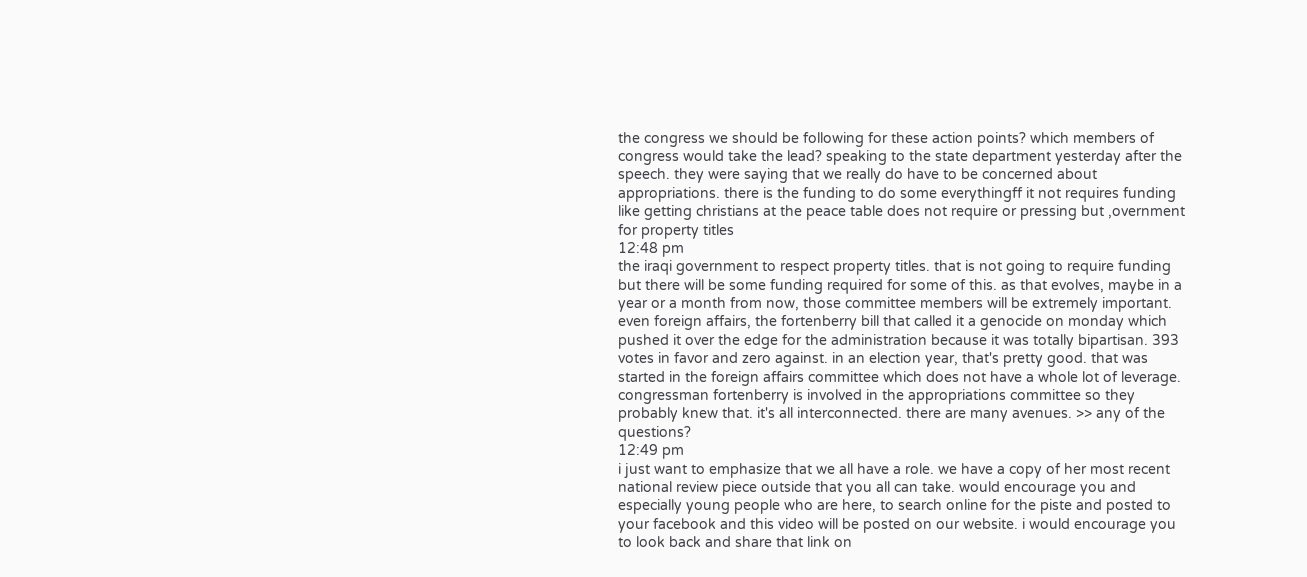the congress we should be following for these action points? which members of congress would take the lead? speaking to the state department yesterday after the speech. they were saying that we really do have to be concerned about appropriations. there is the funding to do some everythingff it not requires funding like getting christians at the peace table does not require or pressing but ,overnment for property titles
12:48 pm
the iraqi government to respect property titles. that is not going to require funding but there will be some funding required for some of this. as that evolves, maybe in a year or a month from now, those committee members will be extremely important. even foreign affairs, the fortenberry bill that called it a genocide on monday which pushed it over the edge for the administration because it was totally bipartisan. 393 votes in favor and zero against. in an election year, that's pretty good. that was started in the foreign affairs committee which does not have a whole lot of leverage. congressman fortenberry is involved in the appropriations committee so they probably knew that. it's all interconnected. there are many avenues. >> any of the questions?
12:49 pm
i just want to emphasize that we all have a role. we have a copy of her most recent national review piece outside that you all can take. would encourage you and especially young people who are here, to search online for the piste and posted to your facebook and this video will be posted on our website. i would encourage you to look back and share that link on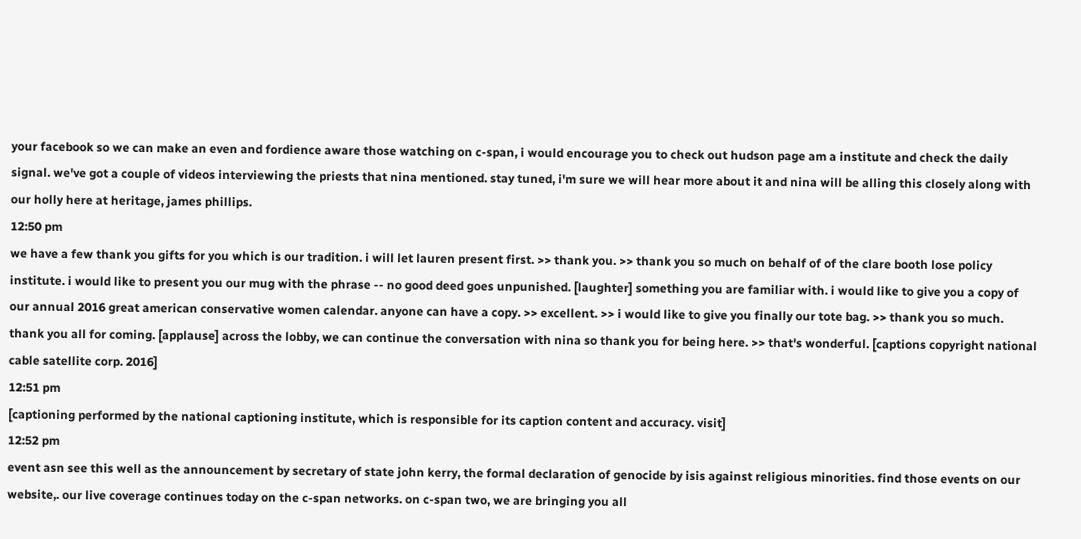your facebook so we can make an even and fordience aware those watching on c-span, i would encourage you to check out hudson page am a institute and check the daily signal. we've got a couple of videos interviewing the priests that nina mentioned. stay tuned, i'm sure we will hear more about it and nina will be alling this closely along with our holly here at heritage, james phillips.
12:50 pm
we have a few thank you gifts for you which is our tradition. i will let lauren present first. >> thank you. >> thank you so much on behalf of of the clare booth lose policy institute. i would like to present you our mug with the phrase -- no good deed goes unpunished. [laughter] something you are familiar with. i would like to give you a copy of our annual 2016 great american conservative women calendar. anyone can have a copy. >> excellent. >> i would like to give you finally our tote bag. >> thank you so much. thank you all for coming. [applause] across the lobby, we can continue the conversation with nina so thank you for being here. >> that's wonderful. [captions copyright national cable satellite corp. 2016]
12:51 pm
[captioning performed by the national captioning institute, which is responsible for its caption content and accuracy. visit]
12:52 pm
event asn see this well as the announcement by secretary of state john kerry, the formal declaration of genocide by isis against religious minorities. find those events on our website,. our live coverage continues today on the c-span networks. on c-span two, we are bringing you all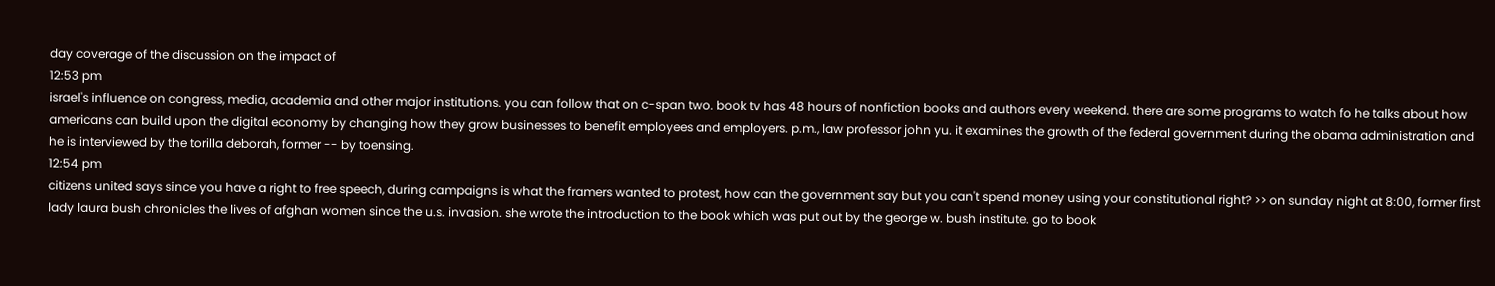day coverage of the discussion on the impact of
12:53 pm
israel's influence on congress, media, academia and other major institutions. you can follow that on c-span two. book tv has 48 hours of nonfiction books and authors every weekend. there are some programs to watch fo he talks about how americans can build upon the digital economy by changing how they grow businesses to benefit employees and employers. p.m., law professor john yu. it examines the growth of the federal government during the obama administration and he is interviewed by the torilla deborah, former -- by toensing.
12:54 pm
citizens united says since you have a right to free speech, during campaigns is what the framers wanted to protest, how can the government say but you can't spend money using your constitutional right? >> on sunday night at 8:00, former first lady laura bush chronicles the lives of afghan women since the u.s. invasion. she wrote the introduction to the book which was put out by the george w. bush institute. go to book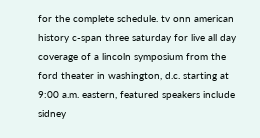for the complete schedule. tv onn american history c-span three saturday for live all day coverage of a lincoln symposium from the ford theater in washington, d.c. starting at 9:00 a.m. eastern, featured speakers include sidney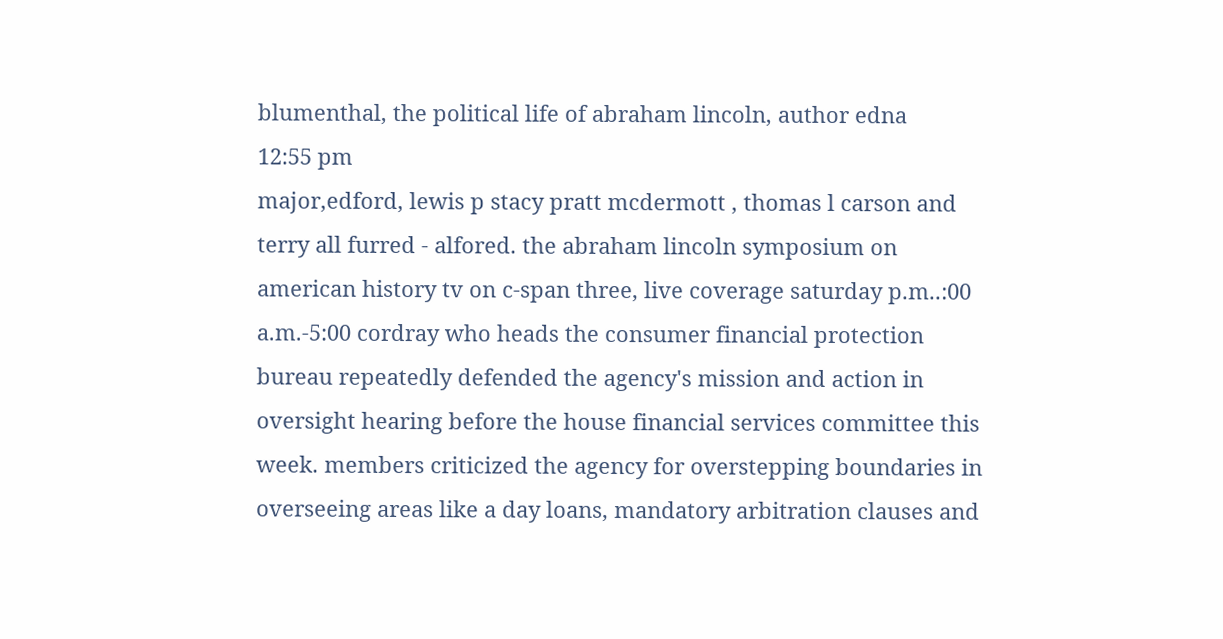blumenthal, the political life of abraham lincoln, author edna
12:55 pm
major,edford, lewis p stacy pratt mcdermott , thomas l carson and terry all furred - alfored. the abraham lincoln symposium on american history tv on c-span three, live coverage saturday p.m..:00 a.m.-5:00 cordray who heads the consumer financial protection bureau repeatedly defended the agency's mission and action in oversight hearing before the house financial services committee this week. members criticized the agency for overstepping boundaries in overseeing areas like a day loans, mandatory arbitration clauses and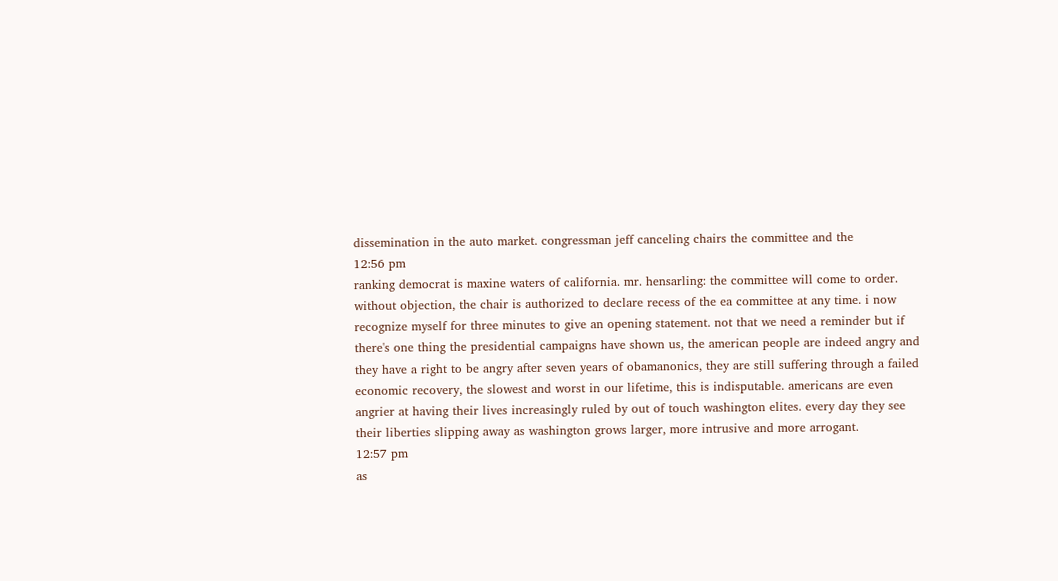dissemination in the auto market. congressman jeff canceling chairs the committee and the
12:56 pm
ranking democrat is maxine waters of california. mr. hensarling: the committee will come to order. without objection, the chair is authorized to declare recess of the ea committee at any time. i now recognize myself for three minutes to give an opening statement. not that we need a reminder but if there's one thing the presidential campaigns have shown us, the american people are indeed angry and they have a right to be angry after seven years of obamanonics, they are still suffering through a failed economic recovery, the slowest and worst in our lifetime, this is indisputable. americans are even angrier at having their lives increasingly ruled by out of touch washington elites. every day they see their liberties slipping away as washington grows larger, more intrusive and more arrogant.
12:57 pm
as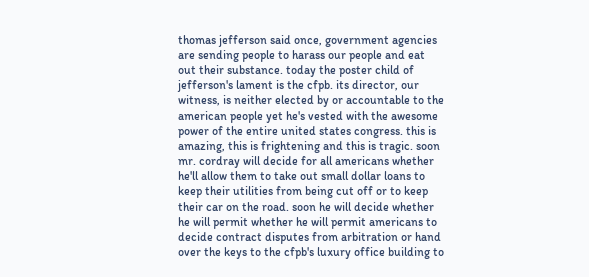thomas jefferson said once, government agencies are sending people to harass our people and eat out their substance. today the poster child of jefferson's lament is the cfpb. its director, our witness, is neither elected by or accountable to the american people yet he's vested with the awesome power of the entire united states congress. this is amazing, this is frightening and this is tragic. soon mr. cordray will decide for all americans whether he'll allow them to take out small dollar loans to keep their utilities from being cut off or to keep their car on the road. soon he will decide whether he will permit whether he will permit americans to decide contract disputes from arbitration or hand over the keys to the cfpb's luxury office building to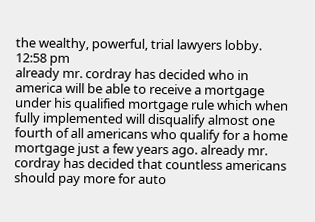the wealthy, powerful, trial lawyers lobby.
12:58 pm
already mr. cordray has decided who in america will be able to receive a mortgage under his qualified mortgage rule which when fully implemented will disqualify almost one fourth of all americans who qualify for a home mortgage just a few years ago. already mr. cordray has decided that countless americans should pay more for auto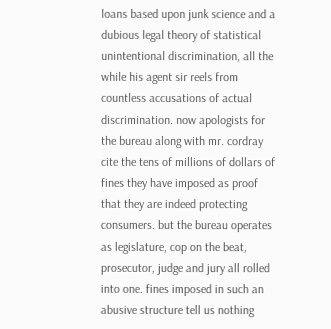loans based upon junk science and a dubious legal theory of statistical unintentional discrimination, all the while his agent sir reels from countless accusations of actual discrimination. now apologists for the bureau along with mr. cordray cite the tens of millions of dollars of fines they have imposed as proof that they are indeed protecting consumers. but the bureau operates as legislature, cop on the beat, prosecutor, judge and jury all rolled into one. fines imposed in such an abusive structure tell us nothing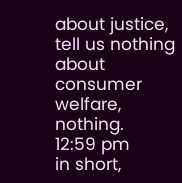about justice, tell us nothing about consumer welfare, nothing.
12:59 pm
in short,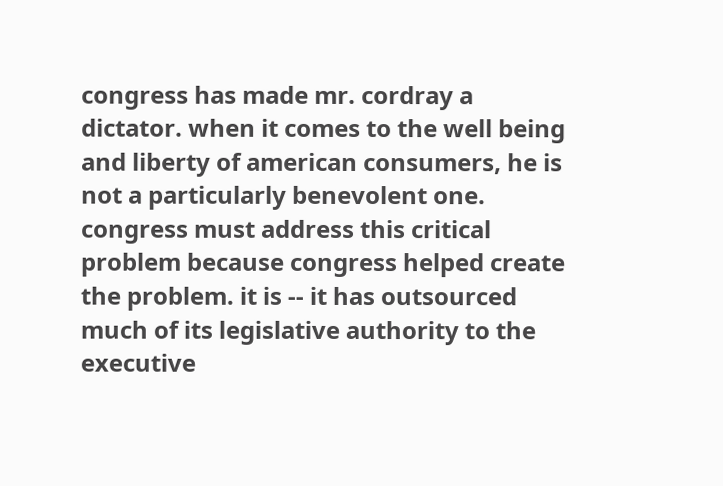congress has made mr. cordray a dictator. when it comes to the well being and liberty of american consumers, he is not a particularly benevolent one. congress must address this critical problem because congress helped create the problem. it is -- it has outsourced much of its legislative authority to the executive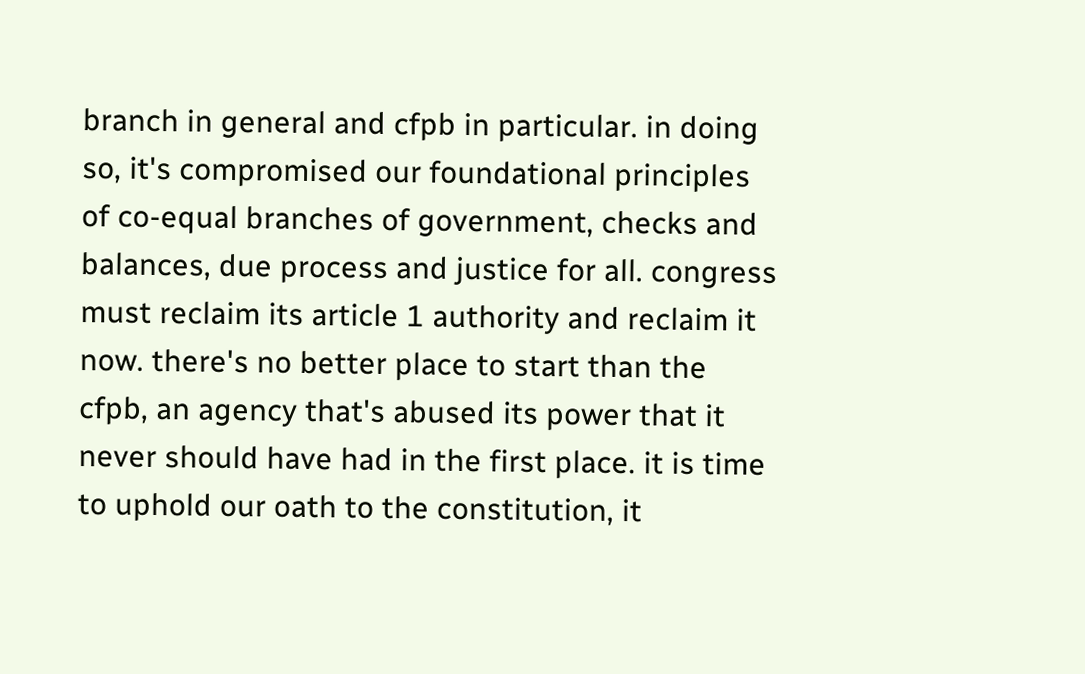branch in general and cfpb in particular. in doing so, it's compromised our foundational principles of co-equal branches of government, checks and balances, due process and justice for all. congress must reclaim its article 1 authority and reclaim it now. there's no better place to start than the cfpb, an agency that's abused its power that it never should have had in the first place. it is time to uphold our oath to the constitution, it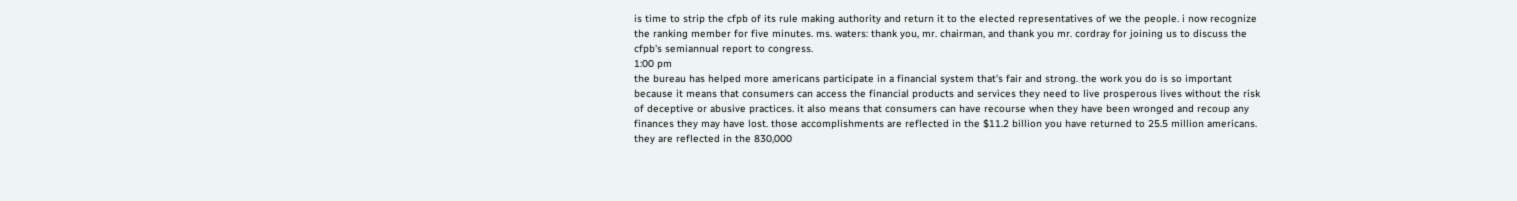is time to strip the cfpb of its rule making authority and return it to the elected representatives of we the people. i now recognize the ranking member for five minutes. ms. waters: thank you, mr. chairman, and thank you mr. cordray for joining us to discuss the cfpb's semiannual report to congress.
1:00 pm
the bureau has helped more americans participate in a financial system that's fair and strong. the work you do is so important because it means that consumers can access the financial products and services they need to live prosperous lives without the risk of deceptive or abusive practices. it also means that consumers can have recourse when they have been wronged and recoup any finances they may have lost. those accomplishments are reflected in the $11.2 billion you have returned to 25.5 million americans. they are reflected in the 830,000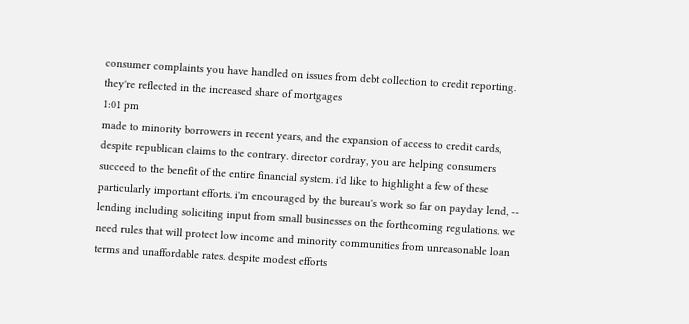consumer complaints you have handled on issues from debt collection to credit reporting. they're reflected in the increased share of mortgages
1:01 pm
made to minority borrowers in recent years, and the expansion of access to credit cards, despite republican claims to the contrary. director cordray, you are helping consumers succeed to the benefit of the entire financial system. i'd like to highlight a few of these particularly important efforts. i'm encouraged by the bureau's work so far on payday lend, -- lending including soliciting input from small businesses on the forthcoming regulations. we need rules that will protect low income and minority communities from unreasonable loan terms and unaffordable rates. despite modest efforts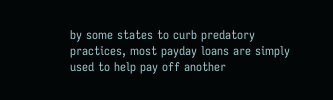by some states to curb predatory practices, most payday loans are simply used to help pay off another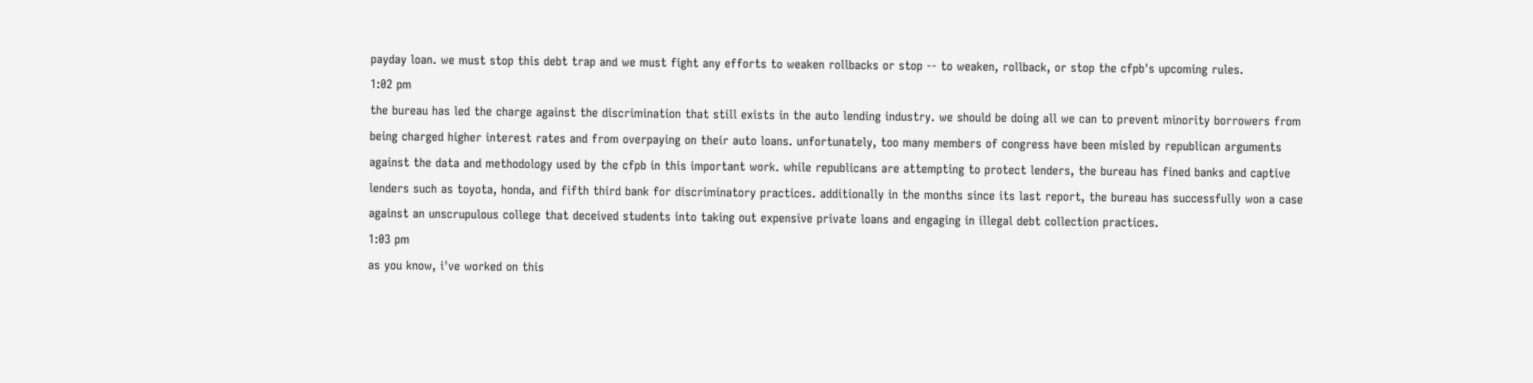payday loan. we must stop this debt trap and we must fight any efforts to weaken rollbacks or stop -- to weaken, rollback, or stop the cfpb's upcoming rules.
1:02 pm
the bureau has led the charge against the discrimination that still exists in the auto lending industry. we should be doing all we can to prevent minority borrowers from being charged higher interest rates and from overpaying on their auto loans. unfortunately, too many members of congress have been misled by republican arguments against the data and methodology used by the cfpb in this important work. while republicans are attempting to protect lenders, the bureau has fined banks and captive lenders such as toyota, honda, and fifth third bank for discriminatory practices. additionally in the months since its last report, the bureau has successfully won a case against an unscrupulous college that deceived students into taking out expensive private loans and engaging in illegal debt collection practices.
1:03 pm
as you know, i've worked on this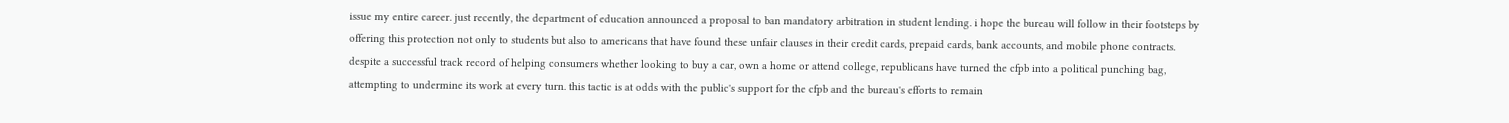issue my entire career. just recently, the department of education announced a proposal to ban mandatory arbitration in student lending. i hope the bureau will follow in their footsteps by offering this protection not only to students but also to americans that have found these unfair clauses in their credit cards, prepaid cards, bank accounts, and mobile phone contracts. despite a successful track record of helping consumers whether looking to buy a car, own a home or attend college, republicans have turned the cfpb into a political punching bag, attempting to undermine its work at every turn. this tactic is at odds with the public's support for the cfpb and the bureau's efforts to remain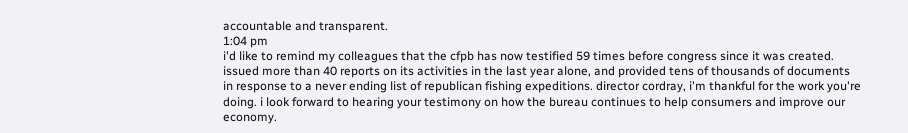accountable and transparent.
1:04 pm
i'd like to remind my colleagues that the cfpb has now testified 59 times before congress since it was created. issued more than 40 reports on its activities in the last year alone, and provided tens of thousands of documents in response to a never ending list of republican fishing expeditions. director cordray, i'm thankful for the work you're doing. i look forward to hearing your testimony on how the bureau continues to help consumers and improve our economy.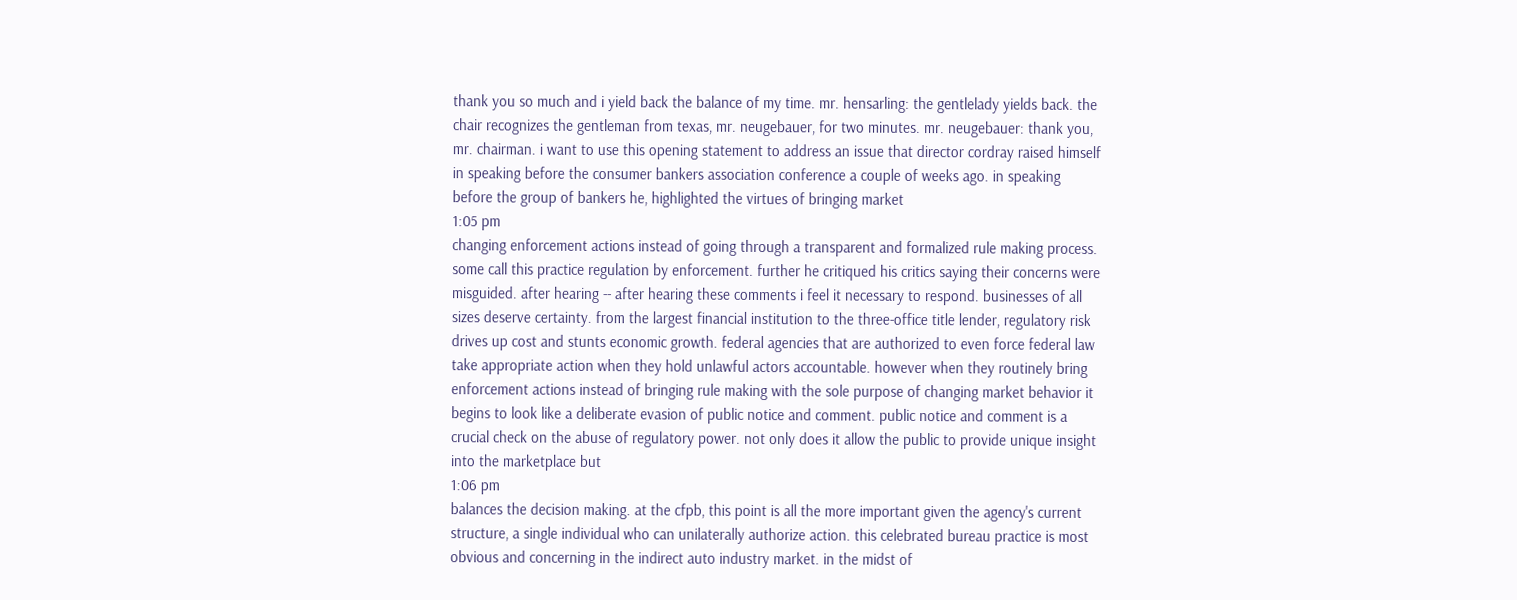thank you so much and i yield back the balance of my time. mr. hensarling: the gentlelady yields back. the chair recognizes the gentleman from texas, mr. neugebauer, for two minutes. mr. neugebauer: thank you, mr. chairman. i want to use this opening statement to address an issue that director cordray raised himself in speaking before the consumer bankers association conference a couple of weeks ago. in speaking before the group of bankers he, highlighted the virtues of bringing market
1:05 pm
changing enforcement actions instead of going through a transparent and formalized rule making process. some call this practice regulation by enforcement. further he critiqued his critics saying their concerns were misguided. after hearing -- after hearing these comments i feel it necessary to respond. businesses of all sizes deserve certainty. from the largest financial institution to the three-office title lender, regulatory risk drives up cost and stunts economic growth. federal agencies that are authorized to even force federal law take appropriate action when they hold unlawful actors accountable. however when they routinely bring enforcement actions instead of bringing rule making with the sole purpose of changing market behavior it begins to look like a deliberate evasion of public notice and comment. public notice and comment is a crucial check on the abuse of regulatory power. not only does it allow the public to provide unique insight into the marketplace but
1:06 pm
balances the decision making. at the cfpb, this point is all the more important given the agency's current structure, a single individual who can unilaterally authorize action. this celebrated bureau practice is most obvious and concerning in the indirect auto industry market. in the midst of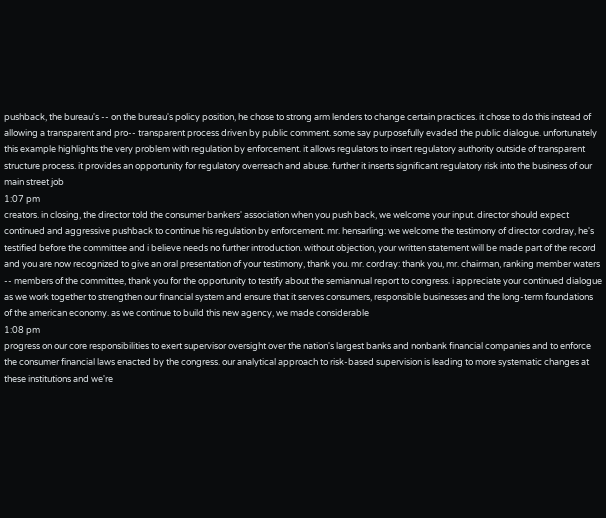pushback, the bureau's -- on the bureau's policy position, he chose to strong arm lenders to change certain practices. it chose to do this instead of allowing a transparent and pro-- transparent process driven by public comment. some say purposefully evaded the public dialogue. unfortunately this example highlights the very problem with regulation by enforcement. it allows regulators to insert regulatory authority outside of transparent structure process. it provides an opportunity for regulatory overreach and abuse. further it inserts significant regulatory risk into the business of our main street job
1:07 pm
creators. in closing, the director told the consumer bankers' association when you push back, we welcome your input. director should expect continued and aggressive pushback to continue his regulation by enforcement. mr. hensarling: we welcome the testimony of director cordray, he's testified before the committee and i believe needs no further introduction. without objection, your written statement will be made part of the record and you are now recognized to give an oral presentation of your testimony, thank you. mr. cordray: thank you, mr. chairman, ranking member waters -- members of the committee, thank you for the opportunity to testify about the semiannual report to congress. i appreciate your continued dialogue as we work together to strengthen our financial system and ensure that it serves consumers, responsible businesses and the long-term foundations of the american economy. as we continue to build this new agency, we made considerable
1:08 pm
progress on our core responsibilities to exert supervisor oversight over the nation's largest banks and nonbank financial companies and to enforce the consumer financial laws enacted by the congress. our analytical approach to risk-based supervision is leading to more systematic changes at these institutions and we're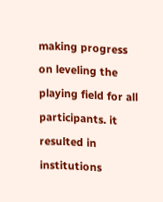making progress on leveling the playing field for all participants. it resulted in institutions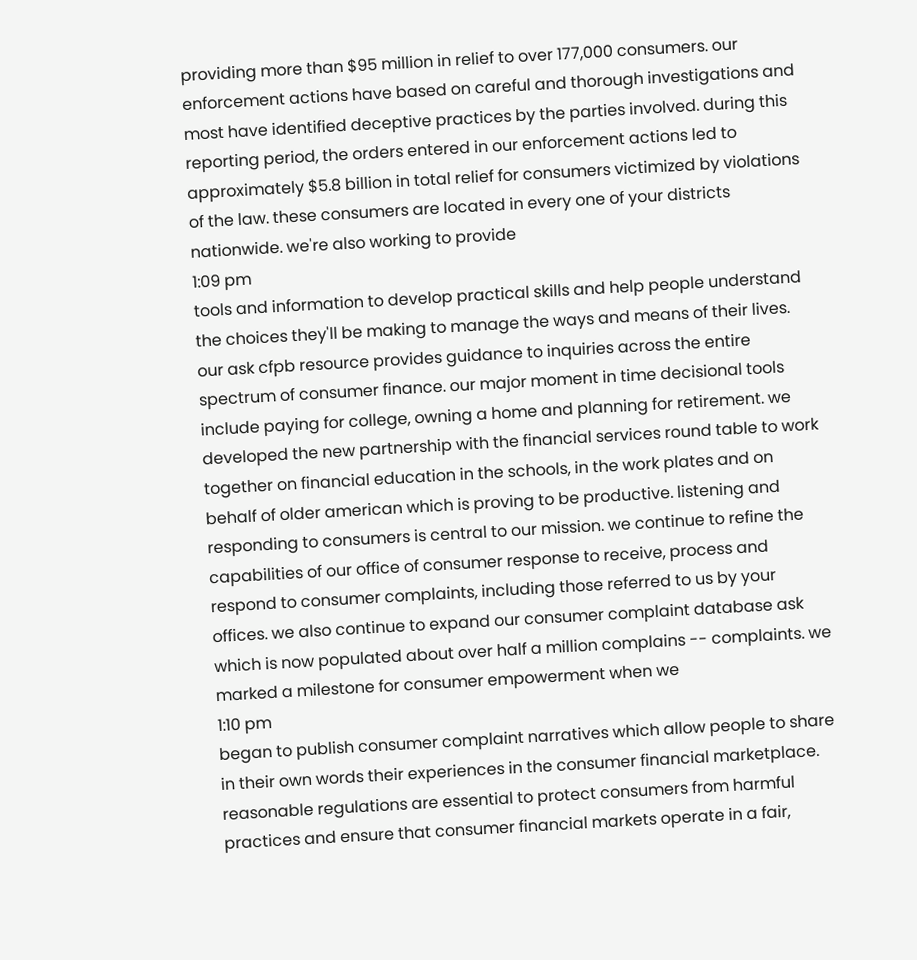providing more than $95 million in relief to over 177,000 consumers. our enforcement actions have based on careful and thorough investigations and most have identified deceptive practices by the parties involved. during this reporting period, the orders entered in our enforcement actions led to approximately $5.8 billion in total relief for consumers victimized by violations of the law. these consumers are located in every one of your districts nationwide. we're also working to provide
1:09 pm
tools and information to develop practical skills and help people understand the choices they'll be making to manage the ways and means of their lives. our ask cfpb resource provides guidance to inquiries across the entire spectrum of consumer finance. our major moment in time decisional tools include paying for college, owning a home and planning for retirement. we developed the new partnership with the financial services round table to work together on financial education in the schools, in the work plates and on behalf of older american which is proving to be productive. listening and responding to consumers is central to our mission. we continue to refine the capabilities of our office of consumer response to receive, process and respond to consumer complaints, including those referred to us by your offices. we also continue to expand our consumer complaint database ask which is now populated about over half a million complains -- complaints. we marked a milestone for consumer empowerment when we
1:10 pm
began to publish consumer complaint narratives which allow people to share in their own words their experiences in the consumer financial marketplace. reasonable regulations are essential to protect consumers from harmful practices and ensure that consumer financial markets operate in a fair,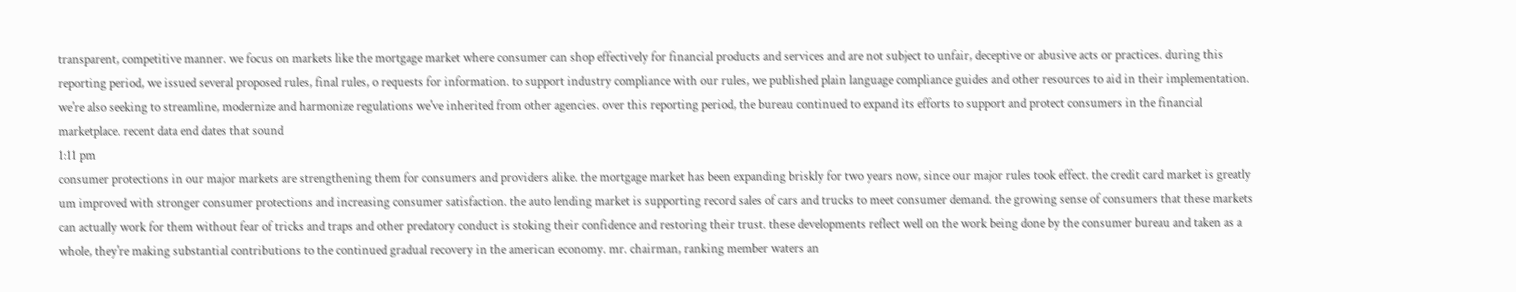transparent, competitive manner. we focus on markets like the mortgage market where consumer can shop effectively for financial products and services and are not subject to unfair, deceptive or abusive acts or practices. during this reporting period, we issued several proposed rules, final rules, o requests for information. to support industry compliance with our rules, we published plain language compliance guides and other resources to aid in their implementation. we're also seeking to streamline, modernize and harmonize regulations we've inherited from other agencies. over this reporting period, the bureau continued to expand its efforts to support and protect consumers in the financial marketplace. recent data end dates that sound
1:11 pm
consumer protections in our major markets are strengthening them for consumers and providers alike. the mortgage market has been expanding briskly for two years now, since our major rules took effect. the credit card market is greatly um improved with stronger consumer protections and increasing consumer satisfaction. the auto lending market is supporting record sales of cars and trucks to meet consumer demand. the growing sense of consumers that these markets can actually work for them without fear of tricks and traps and other predatory conduct is stoking their confidence and restoring their trust. these developments reflect well on the work being done by the consumer bureau and taken as a whole, they're making substantial contributions to the continued gradual recovery in the american economy. mr. chairman, ranking member waters an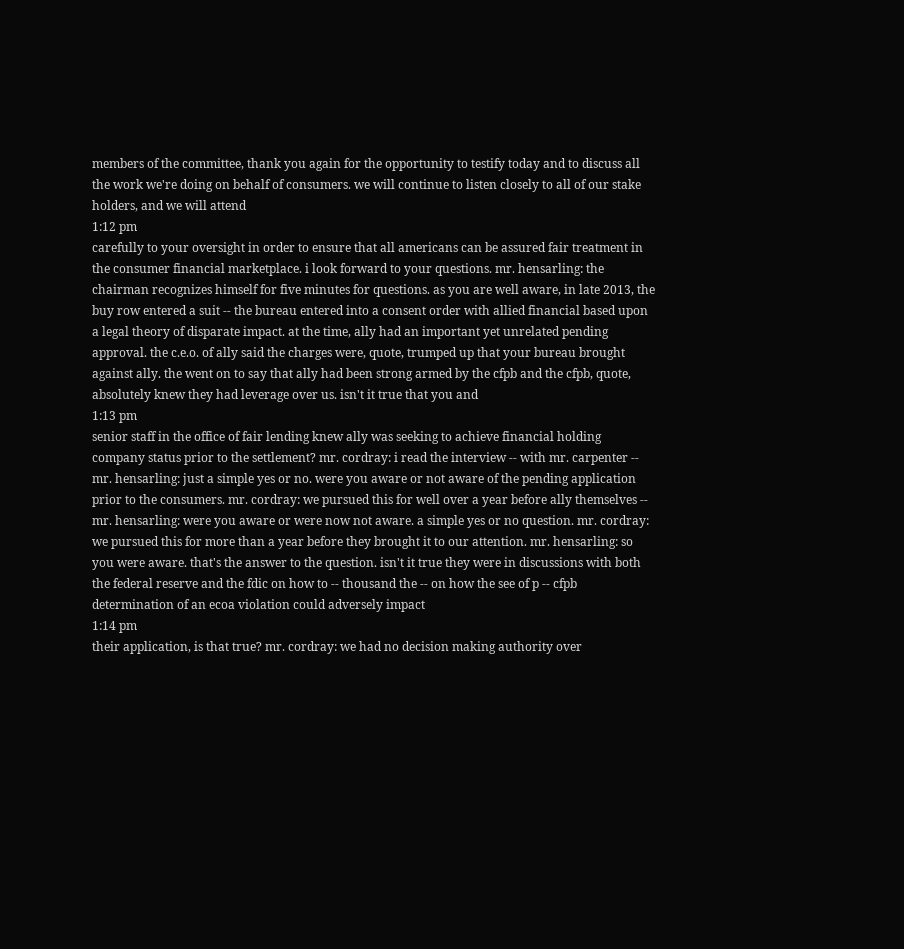members of the committee, thank you again for the opportunity to testify today and to discuss all the work we're doing on behalf of consumers. we will continue to listen closely to all of our stake holders, and we will attend
1:12 pm
carefully to your oversight in order to ensure that all americans can be assured fair treatment in the consumer financial marketplace. i look forward to your questions. mr. hensarling: the chairman recognizes himself for five minutes for questions. as you are well aware, in late 2013, the buy row entered a suit -- the bureau entered into a consent order with allied financial based upon a legal theory of disparate impact. at the time, ally had an important yet unrelated pending approval. the c.e.o. of ally said the charges were, quote, trumped up that your bureau brought against ally. the went on to say that ally had been strong armed by the cfpb and the cfpb, quote, absolutely knew they had leverage over us. isn't it true that you and
1:13 pm
senior staff in the office of fair lending knew ally was seeking to achieve financial holding company status prior to the settlement? mr. cordray: i read the interview -- with mr. carpenter -- mr. hensarling: just a simple yes or no. were you aware or not aware of the pending application prior to the consumers. mr. cordray: we pursued this for well over a year before ally themselves -- mr. hensarling: were you aware or were now not aware. a simple yes or no question. mr. cordray: we pursued this for more than a year before they brought it to our attention. mr. hensarling: so you were aware. that's the answer to the question. isn't it true they were in discussions with both the federal reserve and the fdic on how to -- thousand the -- on how the see of p -- cfpb determination of an ecoa violation could adversely impact
1:14 pm
their application, is that true? mr. cordray: we had no decision making authority over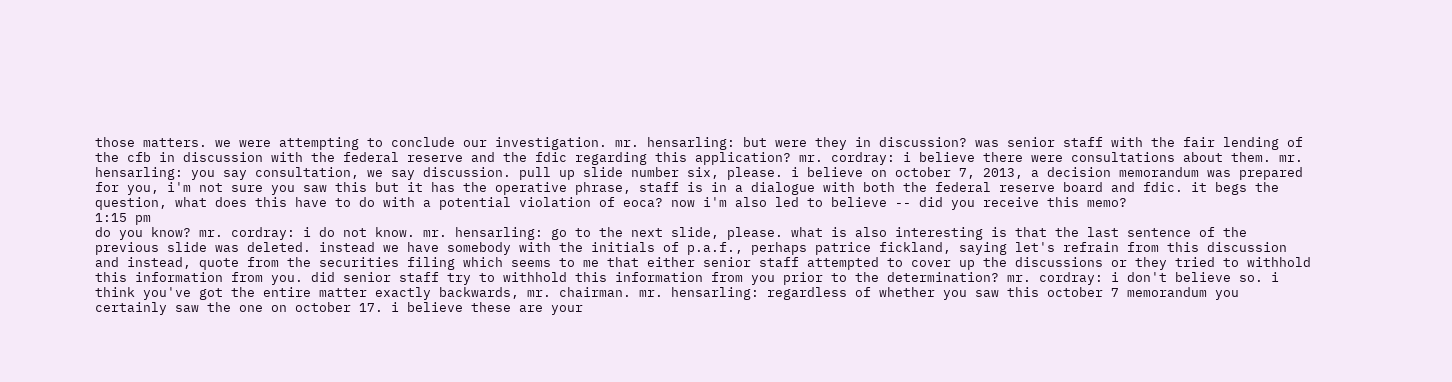those matters. we were attempting to conclude our investigation. mr. hensarling: but were they in discussion? was senior staff with the fair lending of the cfb in discussion with the federal reserve and the fdic regarding this application? mr. cordray: i believe there were consultations about them. mr. hensarling: you say consultation, we say discussion. pull up slide number six, please. i believe on october 7, 2013, a decision memorandum was prepared for you, i'm not sure you saw this but it has the operative phrase, staff is in a dialogue with both the federal reserve board and fdic. it begs the question, what does this have to do with a potential violation of eoca? now i'm also led to believe -- did you receive this memo?
1:15 pm
do you know? mr. cordray: i do not know. mr. hensarling: go to the next slide, please. what is also interesting is that the last sentence of the previous slide was deleted. instead we have somebody with the initials of p.a.f., perhaps patrice fickland, saying let's refrain from this discussion and instead, quote from the securities filing which seems to me that either senior staff attempted to cover up the discussions or they tried to withhold this information from you. did senior staff try to withhold this information from you prior to the determination? mr. cordray: i don't believe so. i think you've got the entire matter exactly backwards, mr. chairman. mr. hensarling: regardless of whether you saw this october 7 memorandum you certainly saw the one on october 17. i believe these are your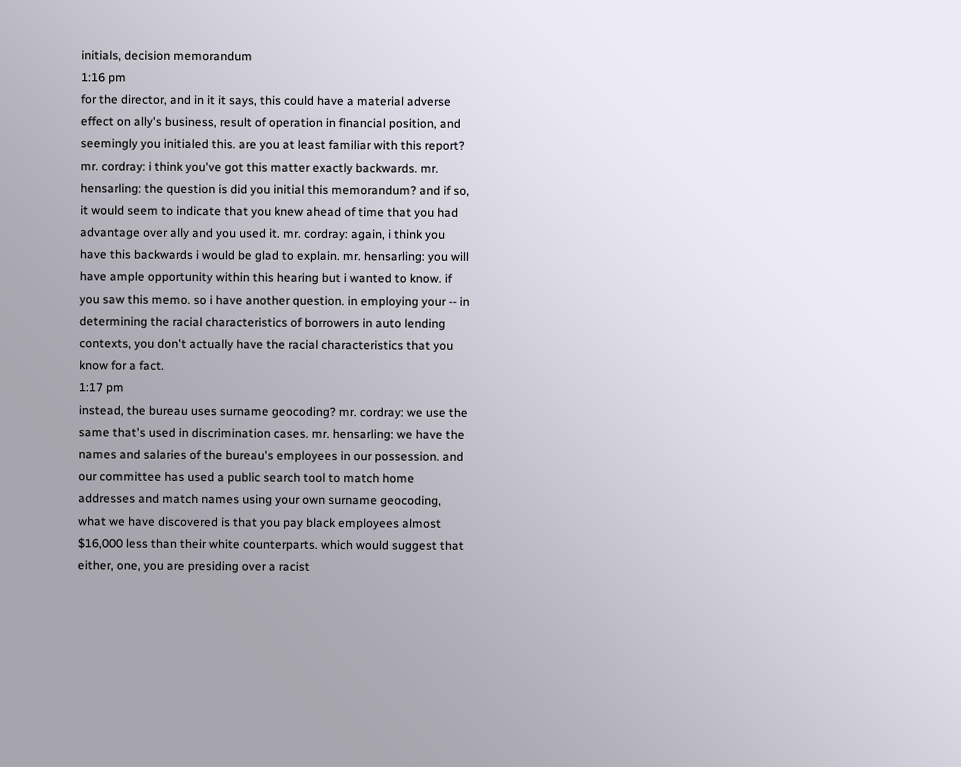initials, decision memorandum
1:16 pm
for the director, and in it it says, this could have a material adverse effect on ally's business, result of operation in financial position, and seemingly you initialed this. are you at least familiar with this report? mr. cordray: i think you've got this matter exactly backwards. mr. hensarling: the question is did you initial this memorandum? and if so, it would seem to indicate that you knew ahead of time that you had advantage over ally and you used it. mr. cordray: again, i think you have this backwards i would be glad to explain. mr. hensarling: you will have ample opportunity within this hearing but i wanted to know. if you saw this memo. so i have another question. in employing your -- in determining the racial characteristics of borrowers in auto lending contexts, you don't actually have the racial characteristics that you know for a fact.
1:17 pm
instead, the bureau uses surname geocoding? mr. cordray: we use the same that's used in discrimination cases. mr. hensarling: we have the names and salaries of the bureau's employees in our possession. and our committee has used a public search tool to match home addresses and match names using your own surname geocoding, what we have discovered is that you pay black employees almost $16,000 less than their white counterparts. which would suggest that either, one, you are presiding over a racist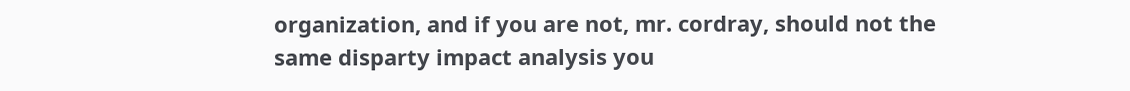organization, and if you are not, mr. cordray, should not the same disparty impact analysis you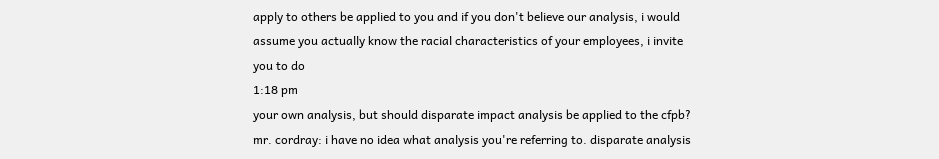apply to others be applied to you and if you don't believe our analysis, i would assume you actually know the racial characteristics of your employees, i invite you to do
1:18 pm
your own analysis, but should disparate impact analysis be applied to the cfpb? mr. cordray: i have no idea what analysis you're referring to. disparate analysis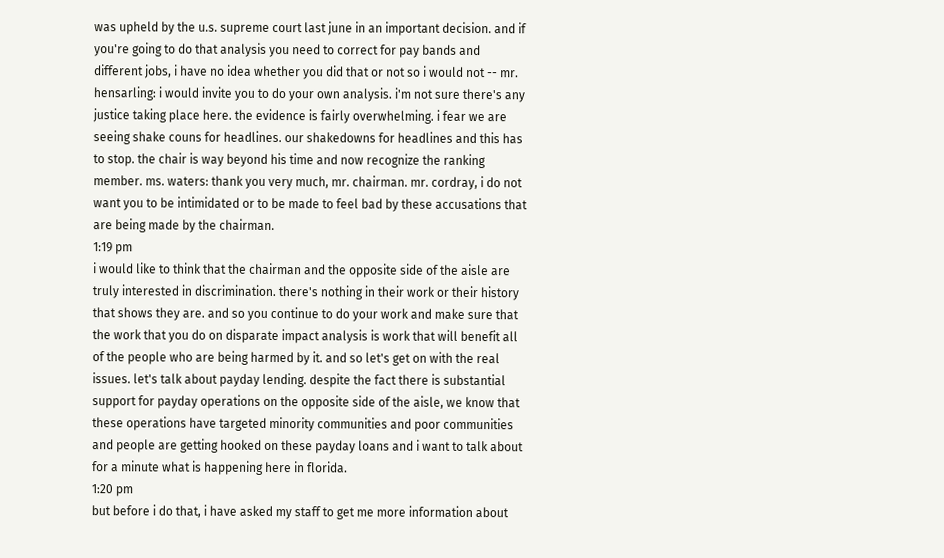was upheld by the u.s. supreme court last june in an important decision. and if you're going to do that analysis you need to correct for pay bands and different jobs, i have no idea whether you did that or not so i would not -- mr. hensarling: i would invite you to do your own analysis. i'm not sure there's any justice taking place here. the evidence is fairly overwhelming. i fear we are seeing shake couns for headlines. our shakedowns for headlines and this has to stop. the chair is way beyond his time and now recognize the ranking member. ms. waters: thank you very much, mr. chairman. mr. cordray, i do not want you to be intimidated or to be made to feel bad by these accusations that are being made by the chairman.
1:19 pm
i would like to think that the chairman and the opposite side of the aisle are truly interested in discrimination. there's nothing in their work or their history that shows they are. and so you continue to do your work and make sure that the work that you do on disparate impact analysis is work that will benefit all of the people who are being harmed by it. and so let's get on with the real issues. let's talk about payday lending. despite the fact there is substantial support for payday operations on the opposite side of the aisle, we know that these operations have targeted minority communities and poor communities and people are getting hooked on these payday loans and i want to talk about for a minute what is happening here in florida.
1:20 pm
but before i do that, i have asked my staff to get me more information about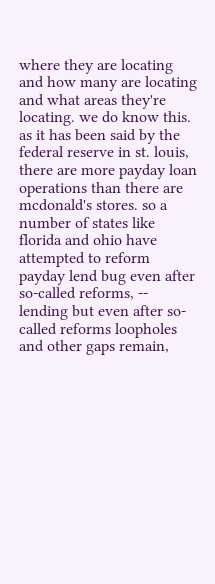where they are locating and how many are locating and what areas they're locating. we do know this. as it has been said by the federal reserve in st. louis, there are more payday loan operations than there are mcdonald's stores. so a number of states like florida and ohio have attempted to reform payday lend bug even after so-called reforms, -- lending but even after so-called reforms loopholes and other gaps remain,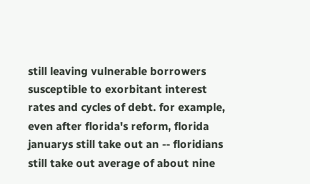still leaving vulnerable borrowers susceptible to exorbitant interest rates and cycles of debt. for example, even after florida's reform, florida januarys still take out an -- floridians still take out average of about nine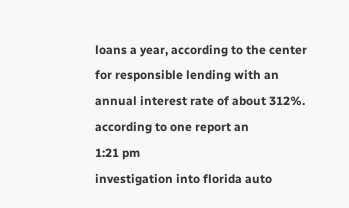loans a year, according to the center for responsible lending with an annual interest rate of about 312%. according to one report an
1:21 pm
investigation into florida auto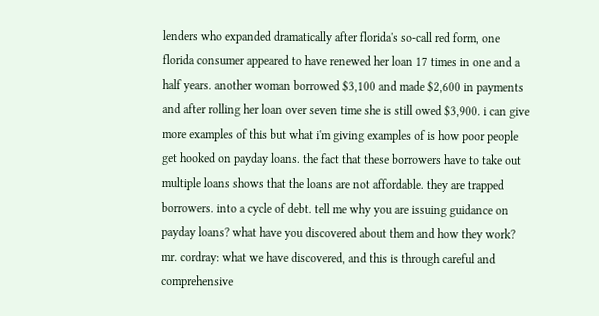lenders who expanded dramatically after florida's so-call red form, one florida consumer appeared to have renewed her loan 17 times in one and a half years. another woman borrowed $3,100 and made $2,600 in payments and after rolling her loan over seven time she is still owed $3,900. i can give more examples of this but what i'm giving examples of is how poor people get hooked on payday loans. the fact that these borrowers have to take out multiple loans shows that the loans are not affordable. they are trapped borrowers. into a cycle of debt. tell me why you are issuing guidance on payday loans? what have you discovered about them and how they work? mr. cordray: what we have discovered, and this is through careful and comprehensive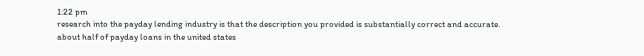1:22 pm
research into the payday lending industry is that the description you provided is substantially correct and accurate. about half of payday loans in the united states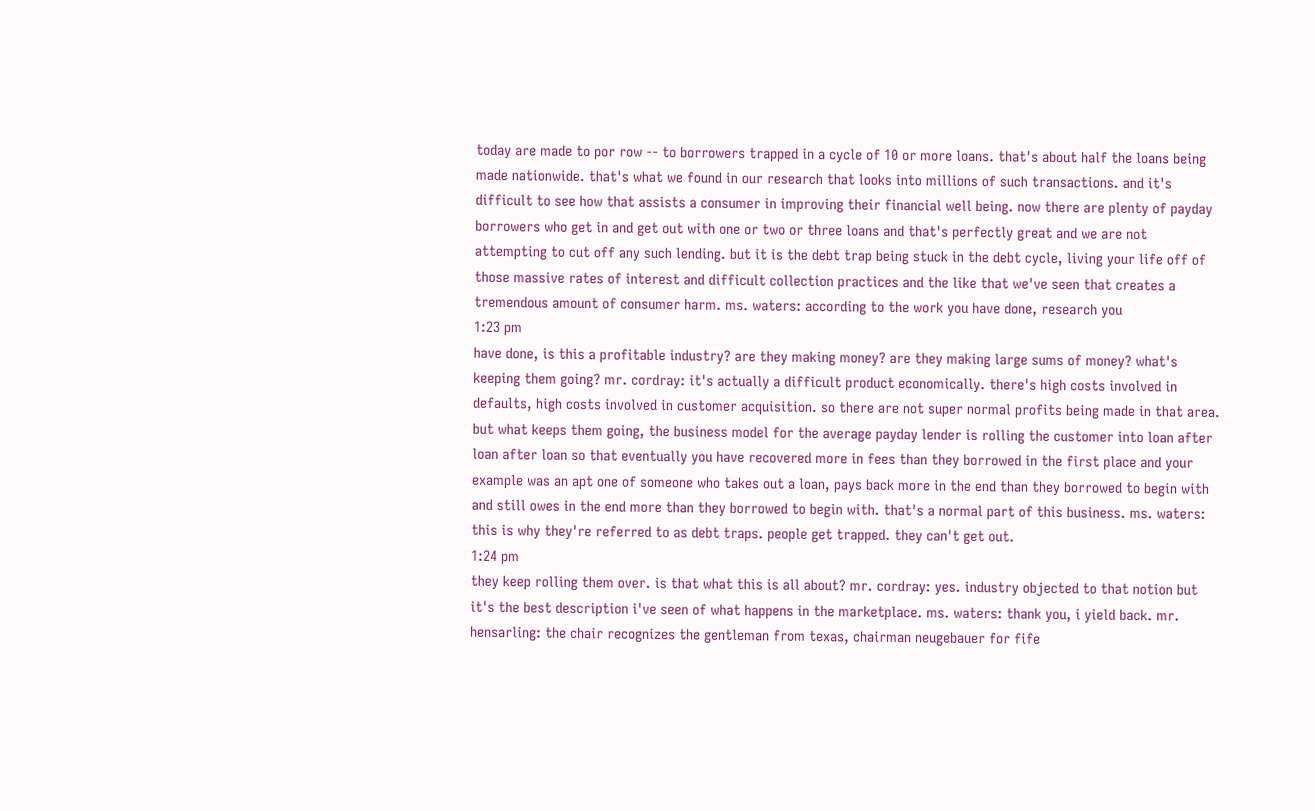today are made to por row -- to borrowers trapped in a cycle of 10 or more loans. that's about half the loans being made nationwide. that's what we found in our research that looks into millions of such transactions. and it's difficult to see how that assists a consumer in improving their financial well being. now there are plenty of payday borrowers who get in and get out with one or two or three loans and that's perfectly great and we are not attempting to cut off any such lending. but it is the debt trap being stuck in the debt cycle, living your life off of those massive rates of interest and difficult collection practices and the like that we've seen that creates a tremendous amount of consumer harm. ms. waters: according to the work you have done, research you
1:23 pm
have done, is this a profitable industry? are they making money? are they making large sums of money? what's keeping them going? mr. cordray: it's actually a difficult product economically. there's high costs involved in defaults, high costs involved in customer acquisition. so there are not super normal profits being made in that area. but what keeps them going, the business model for the average payday lender is rolling the customer into loan after loan after loan so that eventually you have recovered more in fees than they borrowed in the first place and your example was an apt one of someone who takes out a loan, pays back more in the end than they borrowed to begin with and still owes in the end more than they borrowed to begin with. that's a normal part of this business. ms. waters: this is why they're referred to as debt traps. people get trapped. they can't get out.
1:24 pm
they keep rolling them over. is that what this is all about? mr. cordray: yes. industry objected to that notion but it's the best description i've seen of what happens in the marketplace. ms. waters: thank you, i yield back. mr. hensarling: the chair recognizes the gentleman from texas, chairman neugebauer for fife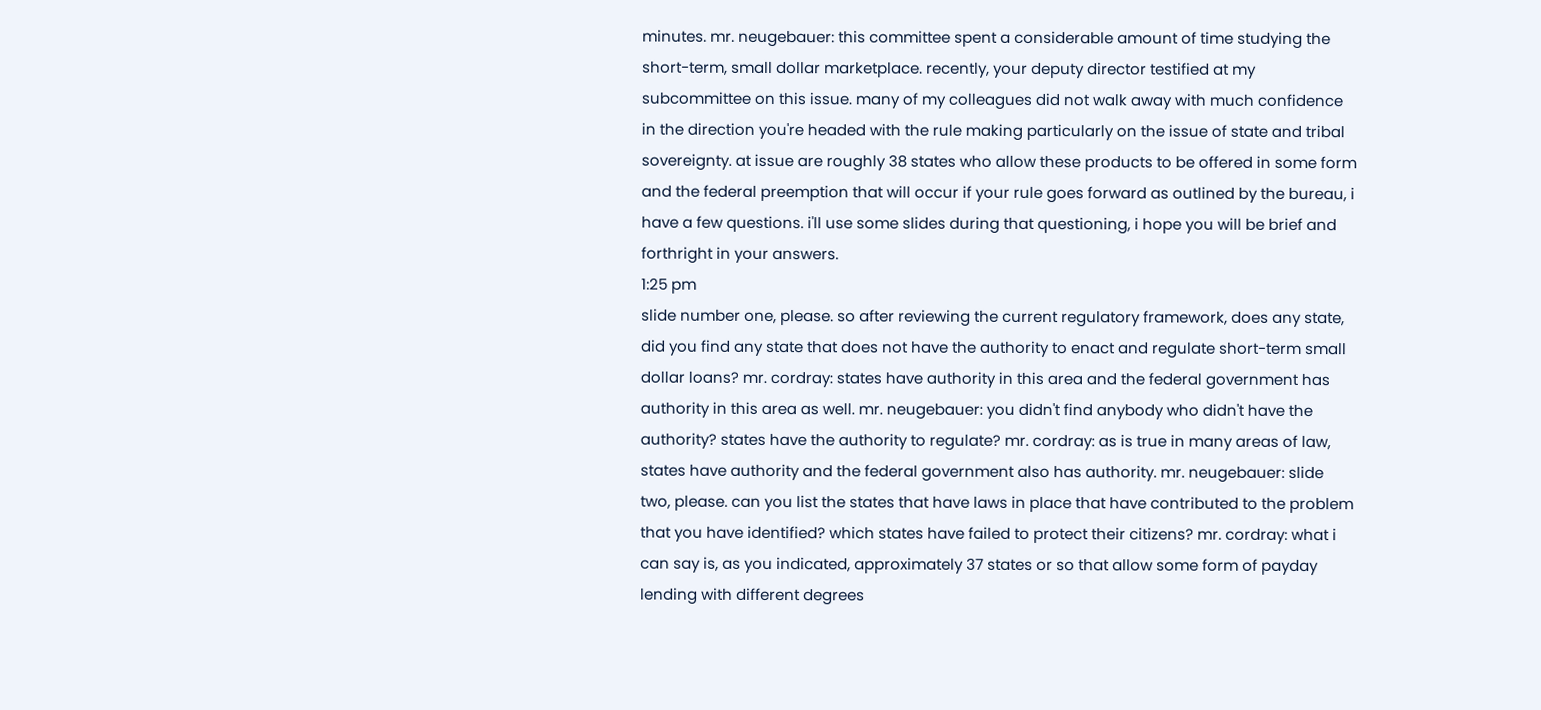minutes. mr. neugebauer: this committee spent a considerable amount of time studying the short-term, small dollar marketplace. recently, your deputy director testified at my subcommittee on this issue. many of my colleagues did not walk away with much confidence in the direction you're headed with the rule making particularly on the issue of state and tribal sovereignty. at issue are roughly 38 states who allow these products to be offered in some form and the federal preemption that will occur if your rule goes forward as outlined by the bureau, i have a few questions. i'll use some slides during that questioning, i hope you will be brief and forthright in your answers.
1:25 pm
slide number one, please. so after reviewing the current regulatory framework, does any state, did you find any state that does not have the authority to enact and regulate short-term small dollar loans? mr. cordray: states have authority in this area and the federal government has authority in this area as well. mr. neugebauer: you didn't find anybody who didn't have the authority? states have the authority to regulate? mr. cordray: as is true in many areas of law, states have authority and the federal government also has authority. mr. neugebauer: slide two, please. can you list the states that have laws in place that have contributed to the problem that you have identified? which states have failed to protect their citizens? mr. cordray: what i can say is, as you indicated, approximately 37 states or so that allow some form of payday lending with different degrees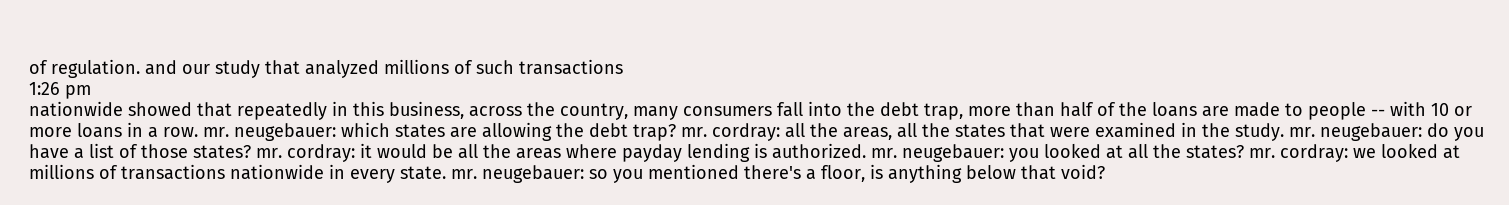of regulation. and our study that analyzed millions of such transactions
1:26 pm
nationwide showed that repeatedly in this business, across the country, many consumers fall into the debt trap, more than half of the loans are made to people -- with 10 or more loans in a row. mr. neugebauer: which states are allowing the debt trap? mr. cordray: all the areas, all the states that were examined in the study. mr. neugebauer: do you have a list of those states? mr. cordray: it would be all the areas where payday lending is authorized. mr. neugebauer: you looked at all the states? mr. cordray: we looked at millions of transactions nationwide in every state. mr. neugebauer: so you mentioned there's a floor, is anything below that void?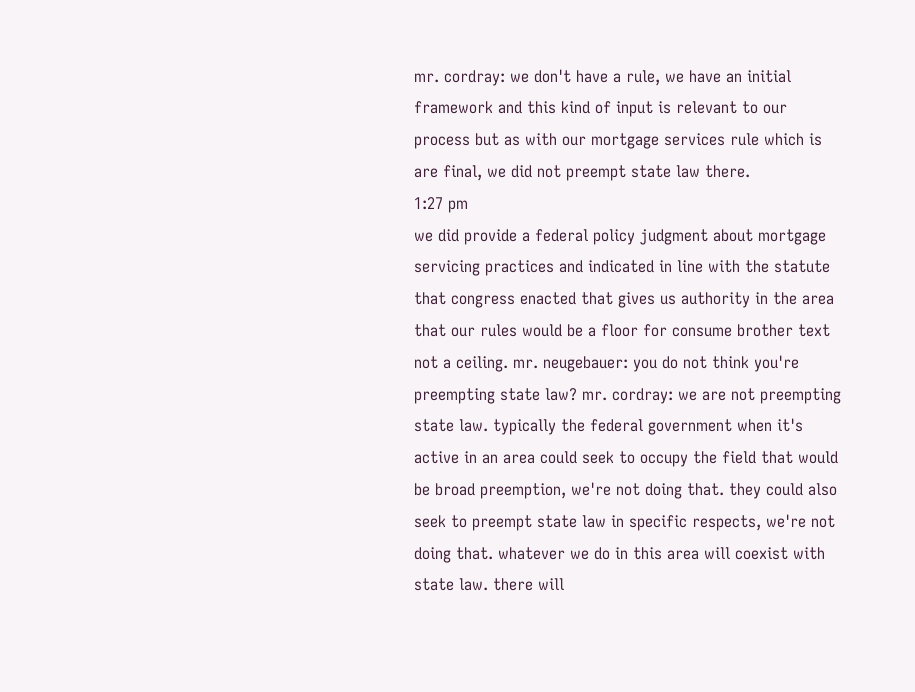mr. cordray: we don't have a rule, we have an initial framework and this kind of input is relevant to our process but as with our mortgage services rule which is are final, we did not preempt state law there.
1:27 pm
we did provide a federal policy judgment about mortgage servicing practices and indicated in line with the statute that congress enacted that gives us authority in the area that our rules would be a floor for consume brother text not a ceiling. mr. neugebauer: you do not think you're preempting state law? mr. cordray: we are not preempting state law. typically the federal government when it's active in an area could seek to occupy the field that would be broad preemption, we're not doing that. they could also seek to preempt state law in specific respects, we're not doing that. whatever we do in this area will coexist with state law. there will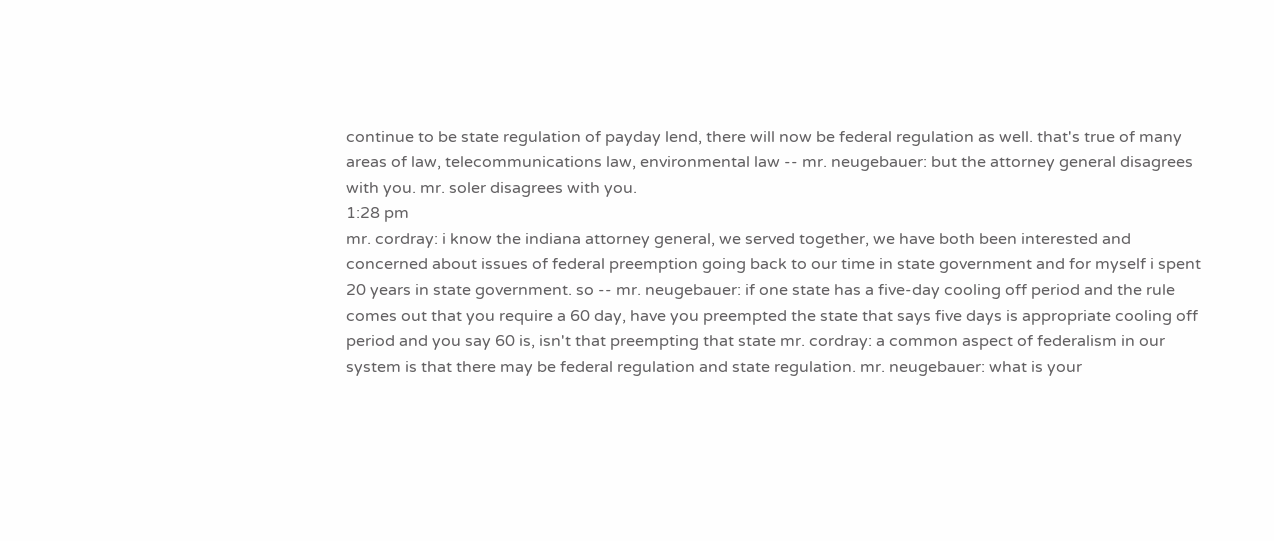continue to be state regulation of payday lend, there will now be federal regulation as well. that's true of many areas of law, telecommunications law, environmental law -- mr. neugebauer: but the attorney general disagrees with you. mr. soler disagrees with you.
1:28 pm
mr. cordray: i know the indiana attorney general, we served together, we have both been interested and concerned about issues of federal preemption going back to our time in state government and for myself i spent 20 years in state government. so -- mr. neugebauer: if one state has a five-day cooling off period and the rule comes out that you require a 60 day, have you preempted the state that says five days is appropriate cooling off period and you say 60 is, isn't that preempting that state mr. cordray: a common aspect of federalism in our system is that there may be federal regulation and state regulation. mr. neugebauer: what is your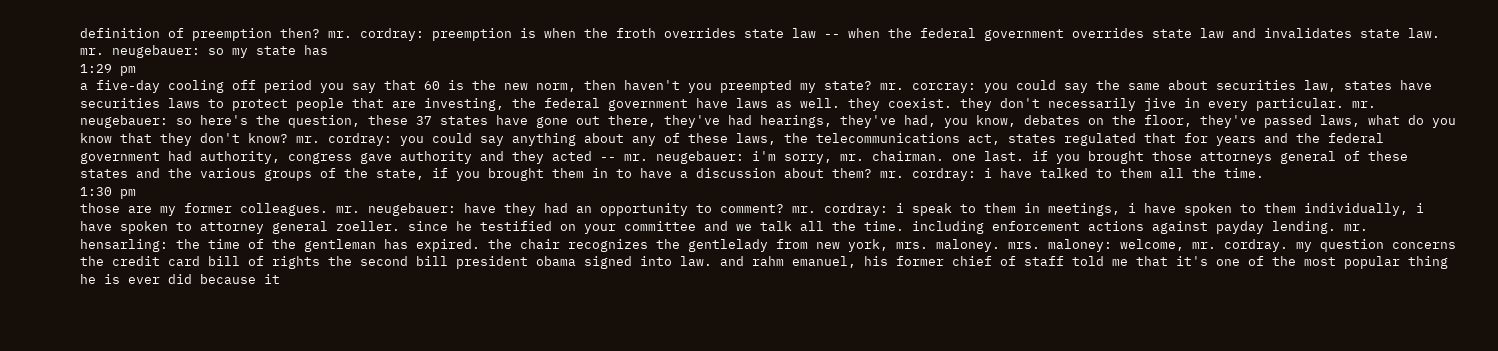definition of preemption then? mr. cordray: preemption is when the froth overrides state law -- when the federal government overrides state law and invalidates state law. mr. neugebauer: so my state has
1:29 pm
a five-day cooling off period you say that 60 is the new norm, then haven't you preempted my state? mr. corcray: you could say the same about securities law, states have securities laws to protect people that are investing, the federal government have laws as well. they coexist. they don't necessarily jive in every particular. mr. neugebauer: so here's the question, these 37 states have gone out there, they've had hearings, they've had, you know, debates on the floor, they've passed laws, what do you know that they don't know? mr. cordray: you could say anything about any of these laws, the telecommunications act, states regulated that for years and the federal government had authority, congress gave authority and they acted -- mr. neugebauer: i'm sorry, mr. chairman. one last. if you brought those attorneys general of these states and the various groups of the state, if you brought them in to have a discussion about them? mr. cordray: i have talked to them all the time.
1:30 pm
those are my former colleagues. mr. neugebauer: have they had an opportunity to comment? mr. cordray: i speak to them in meetings, i have spoken to them individually, i have spoken to attorney general zoeller. since he testified on your committee and we talk all the time. including enforcement actions against payday lending. mr. hensarling: the time of the gentleman has expired. the chair recognizes the gentlelady from new york, mrs. maloney. mrs. maloney: welcome, mr. cordray. my question concerns the credit card bill of rights the second bill president obama signed into law. and rahm emanuel, his former chief of staff told me that it's one of the most popular thing he is ever did because it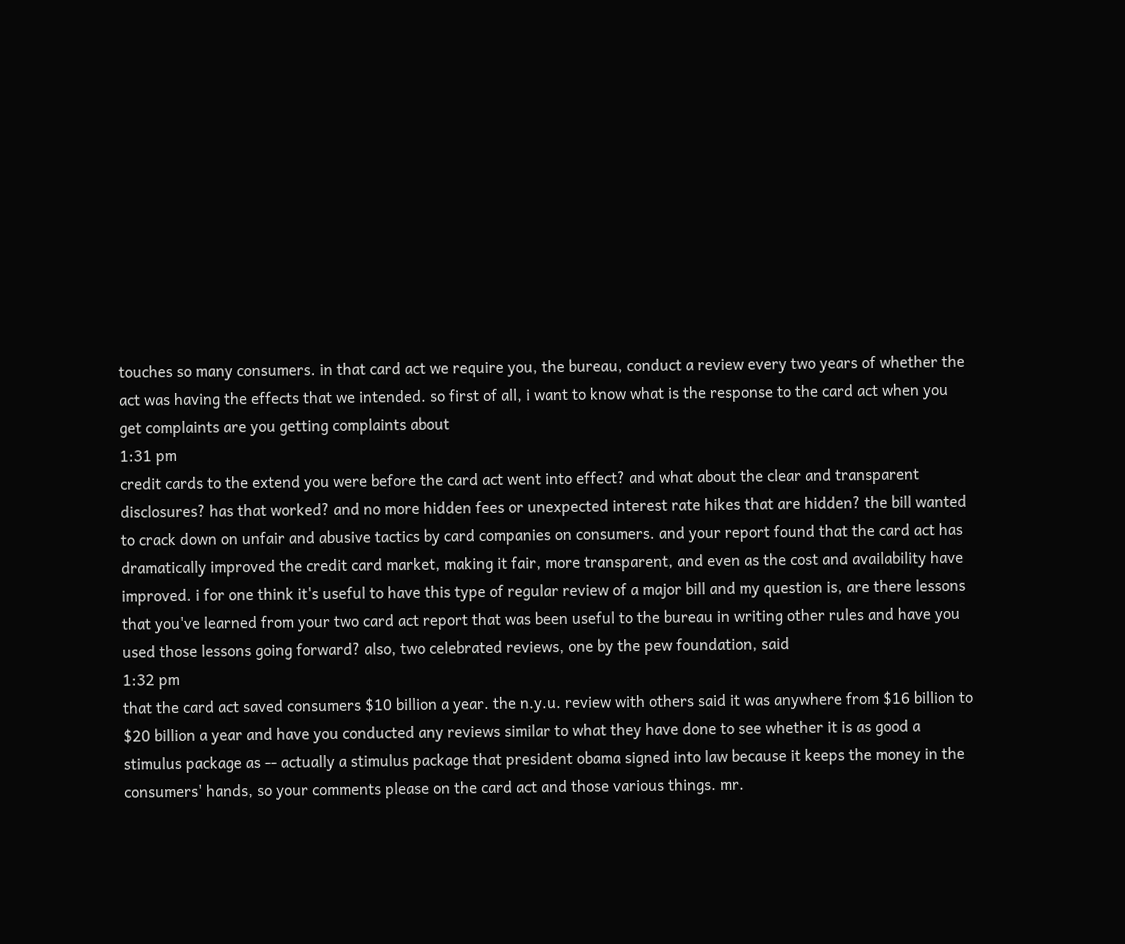touches so many consumers. in that card act we require you, the bureau, conduct a review every two years of whether the act was having the effects that we intended. so first of all, i want to know what is the response to the card act when you get complaints are you getting complaints about
1:31 pm
credit cards to the extend you were before the card act went into effect? and what about the clear and transparent disclosures? has that worked? and no more hidden fees or unexpected interest rate hikes that are hidden? the bill wanted to crack down on unfair and abusive tactics by card companies on consumers. and your report found that the card act has dramatically improved the credit card market, making it fair, more transparent, and even as the cost and availability have improved. i for one think it's useful to have this type of regular review of a major bill and my question is, are there lessons that you've learned from your two card act report that was been useful to the bureau in writing other rules and have you used those lessons going forward? also, two celebrated reviews, one by the pew foundation, said
1:32 pm
that the card act saved consumers $10 billion a year. the n.y.u. review with others said it was anywhere from $16 billion to $20 billion a year and have you conducted any reviews similar to what they have done to see whether it is as good a stimulus package as -- actually a stimulus package that president obama signed into law because it keeps the money in the consumers' hands, so your comments please on the card act and those various things. mr.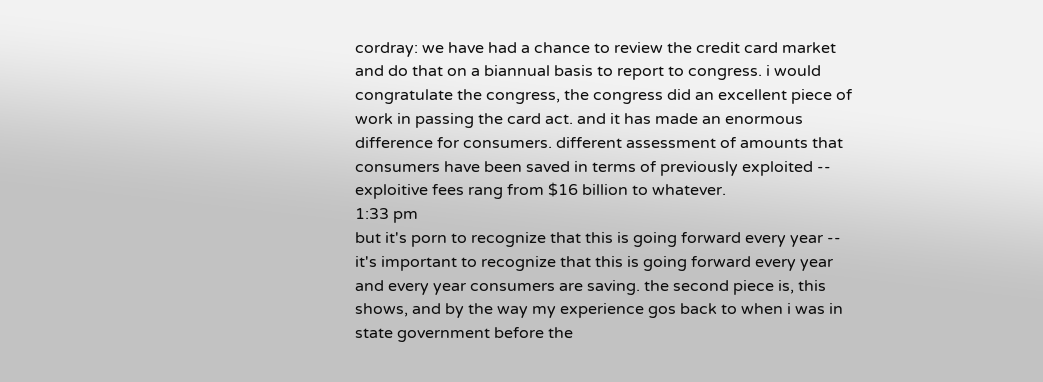cordray: we have had a chance to review the credit card market and do that on a biannual basis to report to congress. i would congratulate the congress, the congress did an excellent piece of work in passing the card act. and it has made an enormous difference for consumers. different assessment of amounts that consumers have been saved in terms of previously exploited -- exploitive fees rang from $16 billion to whatever.
1:33 pm
but it's porn to recognize that this is going forward every year -- it's important to recognize that this is going forward every year and every year consumers are saving. the second piece is, this shows, and by the way my experience gos back to when i was in state government before the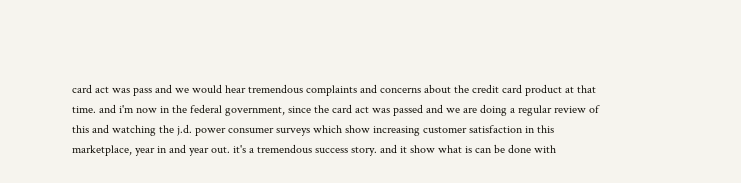card act was pass and we would hear tremendous complaints and concerns about the credit card product at that time. and i'm now in the federal government, since the card act was passed and we are doing a regular review of this and watching the j.d. power consumer surveys which show increasing customer satisfaction in this marketplace, year in and year out. it's a tremendous success story. and it show what is can be done with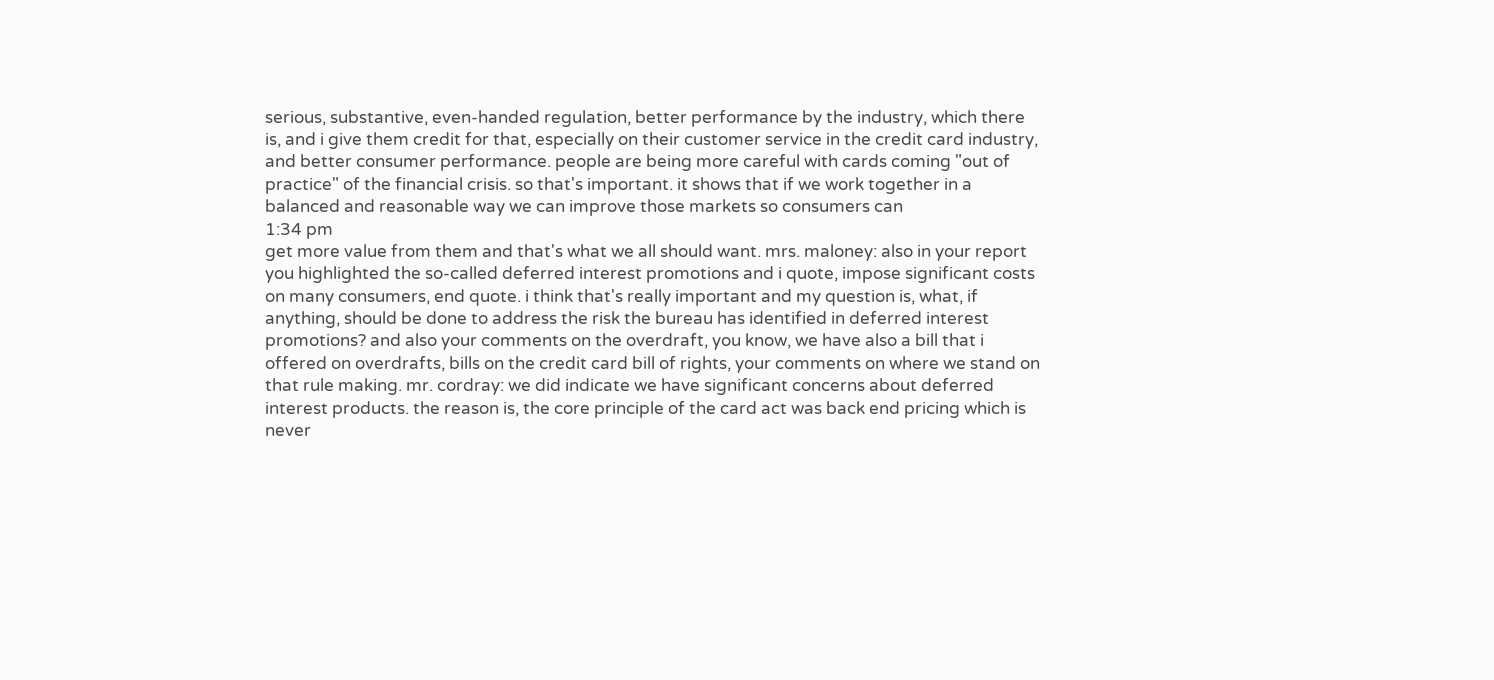serious, substantive, even-handed regulation, better performance by the industry, which there is, and i give them credit for that, especially on their customer service in the credit card industry, and better consumer performance. people are being more careful with cards coming "out of practice" of the financial crisis. so that's important. it shows that if we work together in a balanced and reasonable way we can improve those markets so consumers can
1:34 pm
get more value from them and that's what we all should want. mrs. maloney: also in your report you highlighted the so-called deferred interest promotions and i quote, impose significant costs on many consumers, end quote. i think that's really important and my question is, what, if anything, should be done to address the risk the bureau has identified in deferred interest promotions? and also your comments on the overdraft, you know, we have also a bill that i offered on overdrafts, bills on the credit card bill of rights, your comments on where we stand on that rule making. mr. cordray: we did indicate we have significant concerns about deferred interest products. the reason is, the core principle of the card act was back end pricing which is never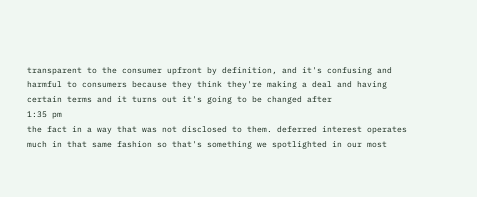transparent to the consumer upfront by definition, and it's confusing and harmful to consumers because they think they're making a deal and having certain terms and it turns out it's going to be changed after
1:35 pm
the fact in a way that was not disclosed to them. deferred interest operates much in that same fashion so that's something we spotlighted in our most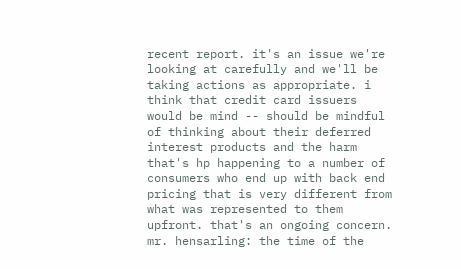recent report. it's an issue we're looking at carefully and we'll be taking actions as appropriate. i think that credit card issuers would be mind -- should be mindful of thinking about their deferred interest products and the harm that's hp happening to a number of consumers who end up with back end pricing that is very different from what was represented to them upfront. that's an ongoing concern. mr. hensarling: the time of the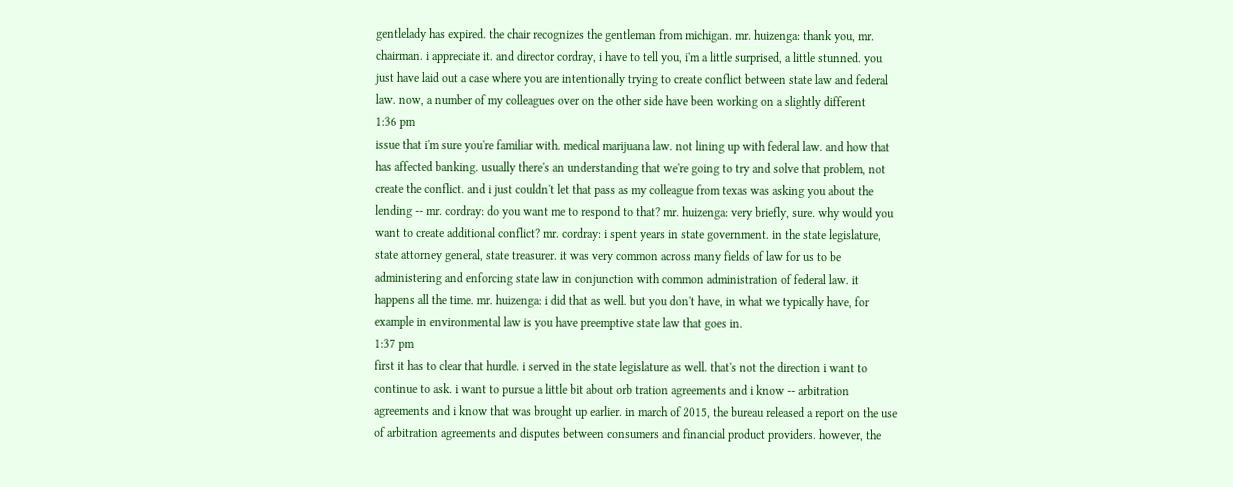gentlelady has expired. the chair recognizes the gentleman from michigan. mr. huizenga: thank you, mr. chairman. i appreciate it. and director cordray, i have to tell you, i'm a little surprised, a little stunned. you just have laid out a case where you are intentionally trying to create conflict between state law and federal law. now, a number of my colleagues over on the other side have been working on a slightly different
1:36 pm
issue that i'm sure you're familiar with. medical marijuana law. not lining up with federal law. and how that has affected banking. usually there's an understanding that we're going to try and solve that problem, not create the conflict. and i just couldn't let that pass as my colleague from texas was asking you about the lending -- mr. cordray: do you want me to respond to that? mr. huizenga: very briefly, sure. why would you want to create additional conflict? mr. cordray: i spent years in state government. in the state legislature, state attorney general, state treasurer. it was very common across many fields of law for us to be administering and enforcing state law in conjunction with common administration of federal law. it happens all the time. mr. huizenga: i did that as well. but you don't have, in what we typically have, for example in environmental law is you have preemptive state law that goes in.
1:37 pm
first it has to clear that hurdle. i served in the state legislature as well. that's not the direction i want to continue to ask. i want to pursue a little bit about orb tration agreements and i know -- arbitration agreements and i know that was brought up earlier. in march of 2015, the bureau released a report on the use of arbitration agreements and disputes between consumers and financial product providers. however, the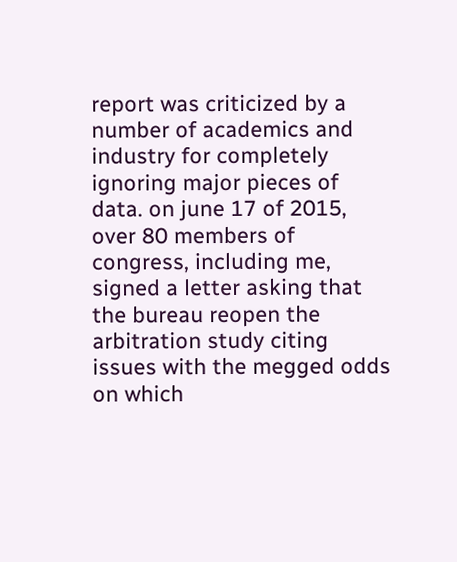report was criticized by a number of academics and industry for completely ignoring major pieces of data. on june 17 of 2015, over 80 members of congress, including me, signed a letter asking that the bureau reopen the arbitration study citing issues with the megged odds on which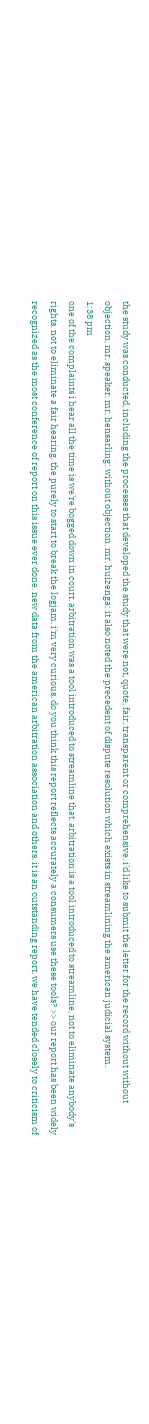the study was conducted, including the processes that developed the study that were not, quote, fair, transparent or comprehensive. i'd like to submit the letter for the record without without objection, mr. speaker. mr. hensarling: without objection. mr. huizenga: it also noted the precedent of dispute resolution which exists in streamlining the american judicial system.
1:38 pm
one of the complaints i hear all the time is we're bogged down in court. arbitration was a tool introduced to streamline that. arbitration is a tool introduced to streamline, not to eliminate anybody's rights. not to eliminate a fair hearing. the purely to start to break the logjam. i'm very curious. do you think this report reflects accurately a consumers use these tools? >> our report has been widely recognized as the most conference of report on this issue ever done. new data from the american arbitration association and others. it is an outstanding report. we have tended closely to criticism of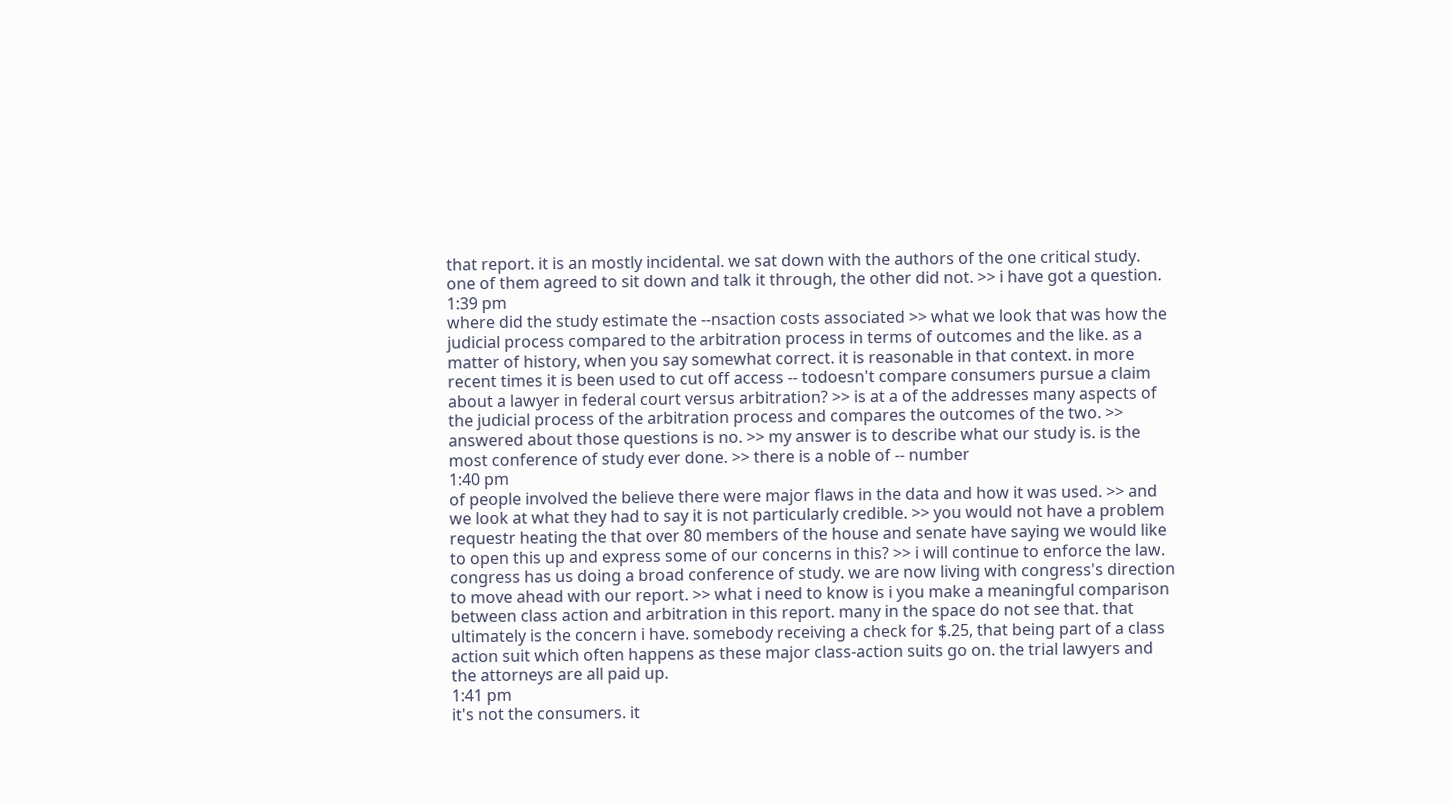that report. it is an mostly incidental. we sat down with the authors of the one critical study. one of them agreed to sit down and talk it through, the other did not. >> i have got a question.
1:39 pm
where did the study estimate the --nsaction costs associated >> what we look that was how the judicial process compared to the arbitration process in terms of outcomes and the like. as a matter of history, when you say somewhat correct. it is reasonable in that context. in more recent times it is been used to cut off access -- todoesn't compare consumers pursue a claim about a lawyer in federal court versus arbitration? >> is at a of the addresses many aspects of the judicial process of the arbitration process and compares the outcomes of the two. >> answered about those questions is no. >> my answer is to describe what our study is. is the most conference of study ever done. >> there is a noble of -- number
1:40 pm
of people involved the believe there were major flaws in the data and how it was used. >> and we look at what they had to say it is not particularly credible. >> you would not have a problem requestr heating the that over 80 members of the house and senate have saying we would like to open this up and express some of our concerns in this? >> i will continue to enforce the law. congress has us doing a broad conference of study. we are now living with congress's direction to move ahead with our report. >> what i need to know is i you make a meaningful comparison between class action and arbitration in this report. many in the space do not see that. that ultimately is the concern i have. somebody receiving a check for $.25, that being part of a class action suit which often happens as these major class-action suits go on. the trial lawyers and the attorneys are all paid up.
1:41 pm
it's not the consumers. it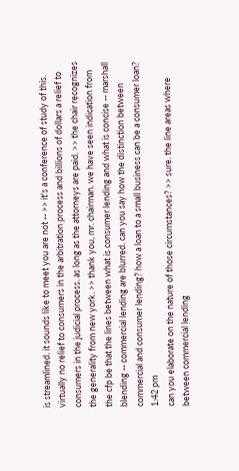is streamlined. it sounds like to meet you are not -- >> it's a conference of study of this. virtually no relief to consumers in the arbitration process and billions of dollars a relief to consumers in the judicial process. as long as the attorneys are paid. >> the chair recognizes the generality from new york. >> thank you, mr. chairman. we have seen indication from the cfp be that the lines between what is consumer lending and what is concise -- marshall blending -- commercial lending are blurred. can you say how the distinction between commercial and consumer lending? how a loan to a small business can be a consumer loan?
1:42 pm
can you elaborate on the nature of those circumstances? >> sure. the line areas where between commercial lending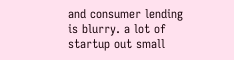and consumer lending is blurry. a lot of startup out small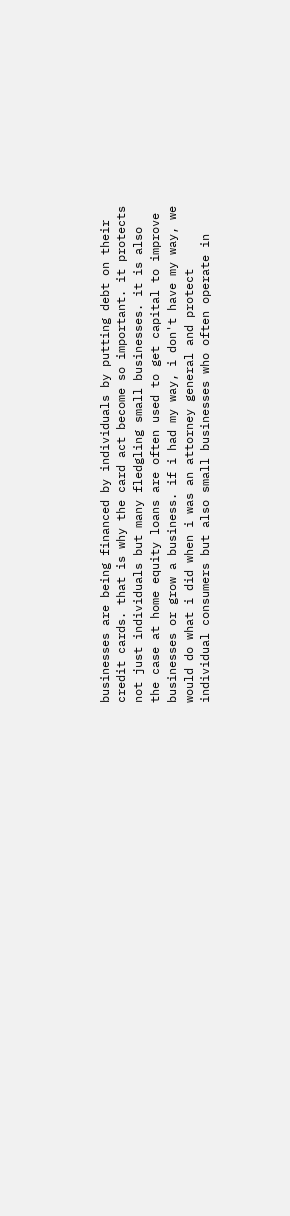businesses are being financed by individuals by putting debt on their credit cards. that is why the card act become so important. it protects not just individuals but many fledgling small businesses. it is also the case at home equity loans are often used to get capital to improve businesses or grow a business. if i had my way, i don't have my way, we would do what i did when i was an attorney general and protect individual consumers but also small businesses who often operate in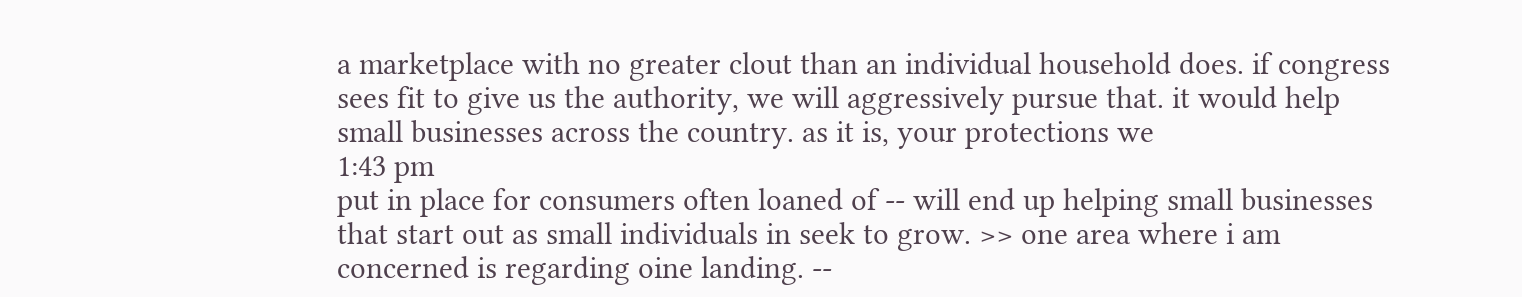a marketplace with no greater clout than an individual household does. if congress sees fit to give us the authority, we will aggressively pursue that. it would help small businesses across the country. as it is, your protections we
1:43 pm
put in place for consumers often loaned of -- will end up helping small businesses that start out as small individuals in seek to grow. >> one area where i am concerned is regarding oine landing. --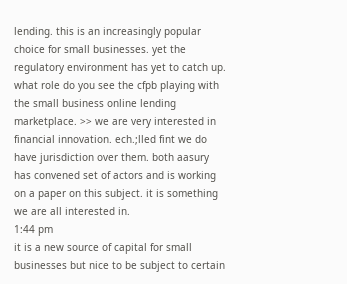lending. this is an increasingly popular choice for small businesses. yet the regulatory environment has yet to catch up. what role do you see the cfpb playing with the small business online lending marketplace. >> we are very interested in financial innovation. ech.;lled fint we do have jurisdiction over them. both aasury has convened set of actors and is working on a paper on this subject. it is something we are all interested in.
1:44 pm
it is a new source of capital for small businesses but nice to be subject to certain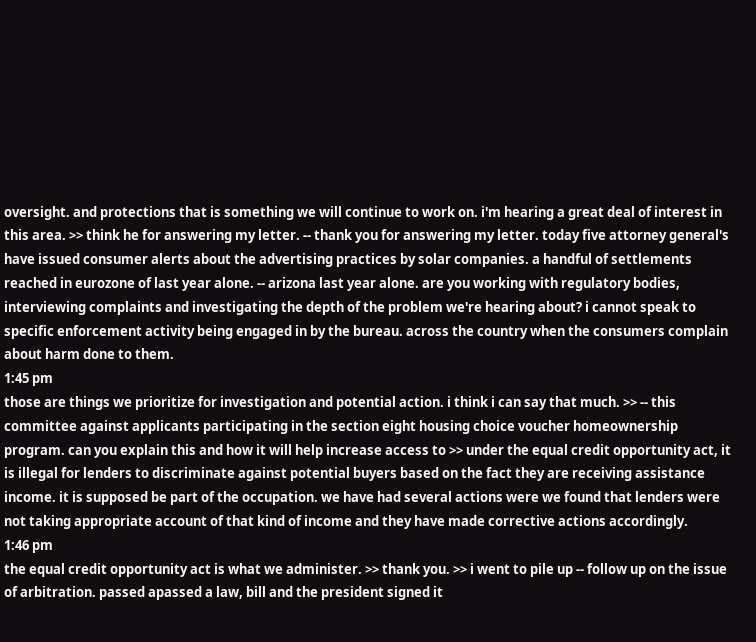oversight. and protections that is something we will continue to work on. i'm hearing a great deal of interest in this area. >> think he for answering my letter. -- thank you for answering my letter. today five attorney general's have issued consumer alerts about the advertising practices by solar companies. a handful of settlements reached in eurozone of last year alone. -- arizona last year alone. are you working with regulatory bodies, interviewing complaints and investigating the depth of the problem we're hearing about? i cannot speak to specific enforcement activity being engaged in by the bureau. across the country when the consumers complain about harm done to them.
1:45 pm
those are things we prioritize for investigation and potential action. i think i can say that much. >> -- this committee against applicants participating in the section eight housing choice voucher homeownership program. can you explain this and how it will help increase access to >> under the equal credit opportunity act, it is illegal for lenders to discriminate against potential buyers based on the fact they are receiving assistance income. it is supposed be part of the occupation. we have had several actions were we found that lenders were not taking appropriate account of that kind of income and they have made corrective actions accordingly.
1:46 pm
the equal credit opportunity act is what we administer. >> thank you. >> i went to pile up -- follow up on the issue of arbitration. passed apassed a law, bill and the president signed it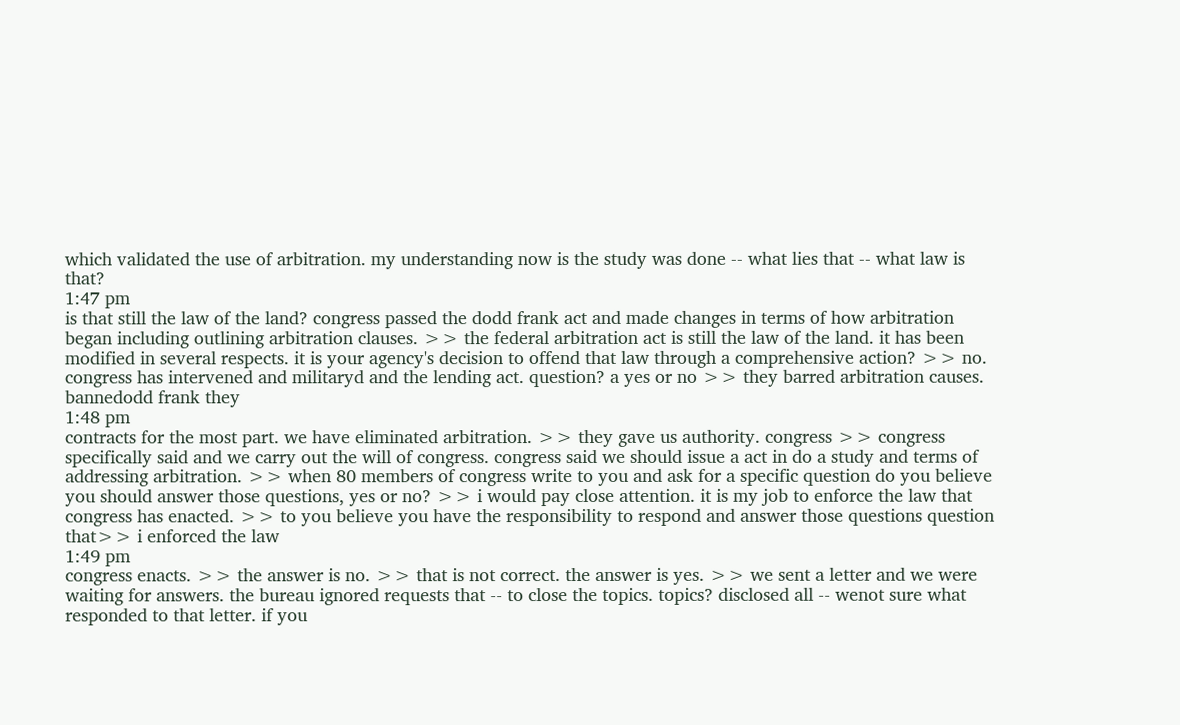which validated the use of arbitration. my understanding now is the study was done -- what lies that -- what law is that?
1:47 pm
is that still the law of the land? congress passed the dodd frank act and made changes in terms of how arbitration began including outlining arbitration clauses. >> the federal arbitration act is still the law of the land. it has been modified in several respects. it is your agency's decision to offend that law through a comprehensive action? >> no. congress has intervened and militaryd and the lending act. question? a yes or no >> they barred arbitration causes. bannedodd frank they
1:48 pm
contracts for the most part. we have eliminated arbitration. >> they gave us authority. congress >> congress specifically said and we carry out the will of congress. congress said we should issue a act in do a study and terms of addressing arbitration. >> when 80 members of congress write to you and ask for a specific question do you believe you should answer those questions, yes or no? >> i would pay close attention. it is my job to enforce the law that congress has enacted. >> to you believe you have the responsibility to respond and answer those questions question that>> i enforced the law
1:49 pm
congress enacts. >> the answer is no. >> that is not correct. the answer is yes. >> we sent a letter and we were waiting for answers. the bureau ignored requests that -- to close the topics. topics? disclosed all -- wenot sure what responded to that letter. if you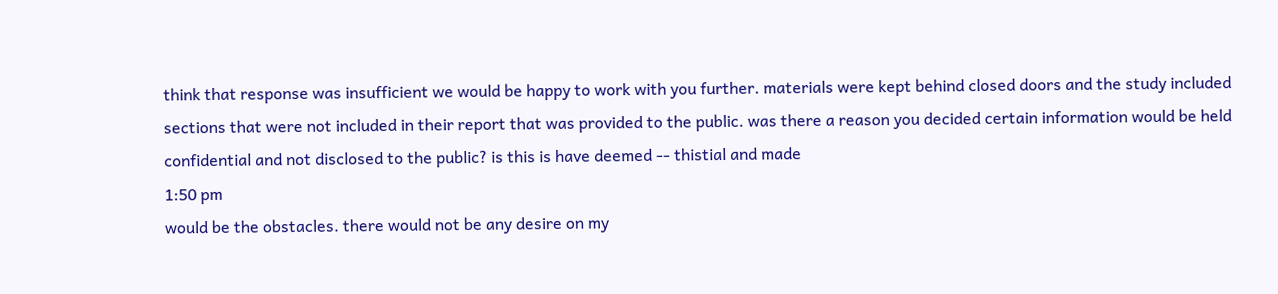think that response was insufficient we would be happy to work with you further. materials were kept behind closed doors and the study included sections that were not included in their report that was provided to the public. was there a reason you decided certain information would be held confidential and not disclosed to the public? is this is have deemed -- thistial and made
1:50 pm
would be the obstacles. there would not be any desire on my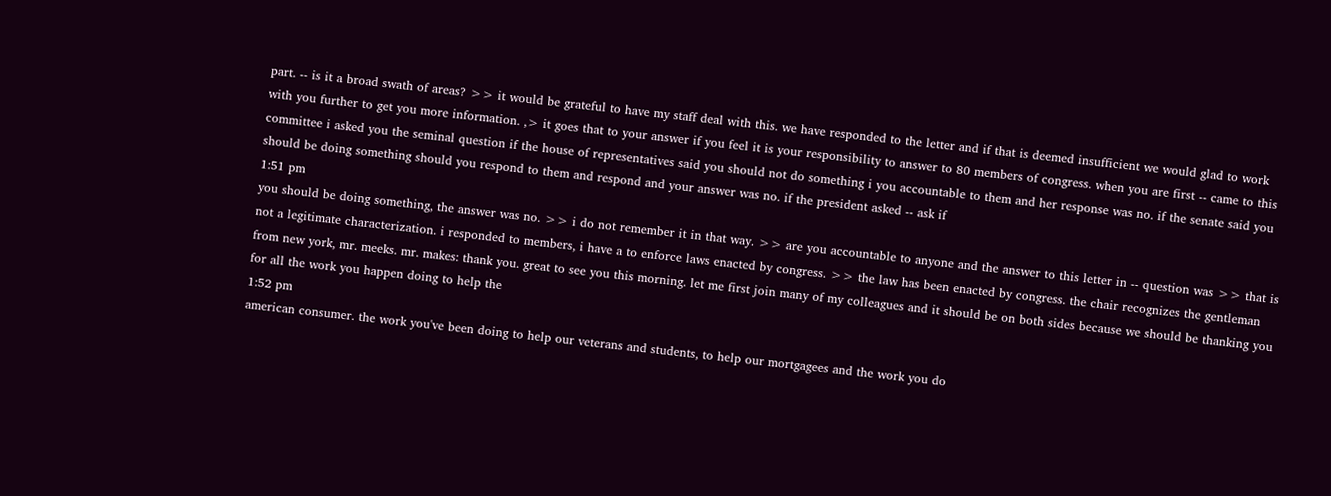part. -- is it a broad swath of areas? >> it would be grateful to have my staff deal with this. we have responded to the letter and if that is deemed insufficient we would glad to work with you further to get you more information. ,> it goes that to your answer if you feel it is your responsibility to answer to 80 members of congress. when you are first -- came to this committee i asked you the seminal question if the house of representatives said you should not do something i you accountable to them and her response was no. if the senate said you should be doing something should you respond to them and respond and your answer was no. if the president asked -- ask if
1:51 pm
you should be doing something, the answer was no. >> i do not remember it in that way. >> are you accountable to anyone and the answer to this letter in -- question was >> that is not a legitimate characterization. i responded to members, i have a to enforce laws enacted by congress. >> the law has been enacted by congress. the chair recognizes the gentleman from new york, mr. meeks. mr. makes: thank you. great to see you this morning. let me first join many of my colleagues and it should be on both sides because we should be thanking you for all the work you happen doing to help the
1:52 pm
american consumer. the work you've been doing to help our veterans and students, to help our mortgagees and the work you do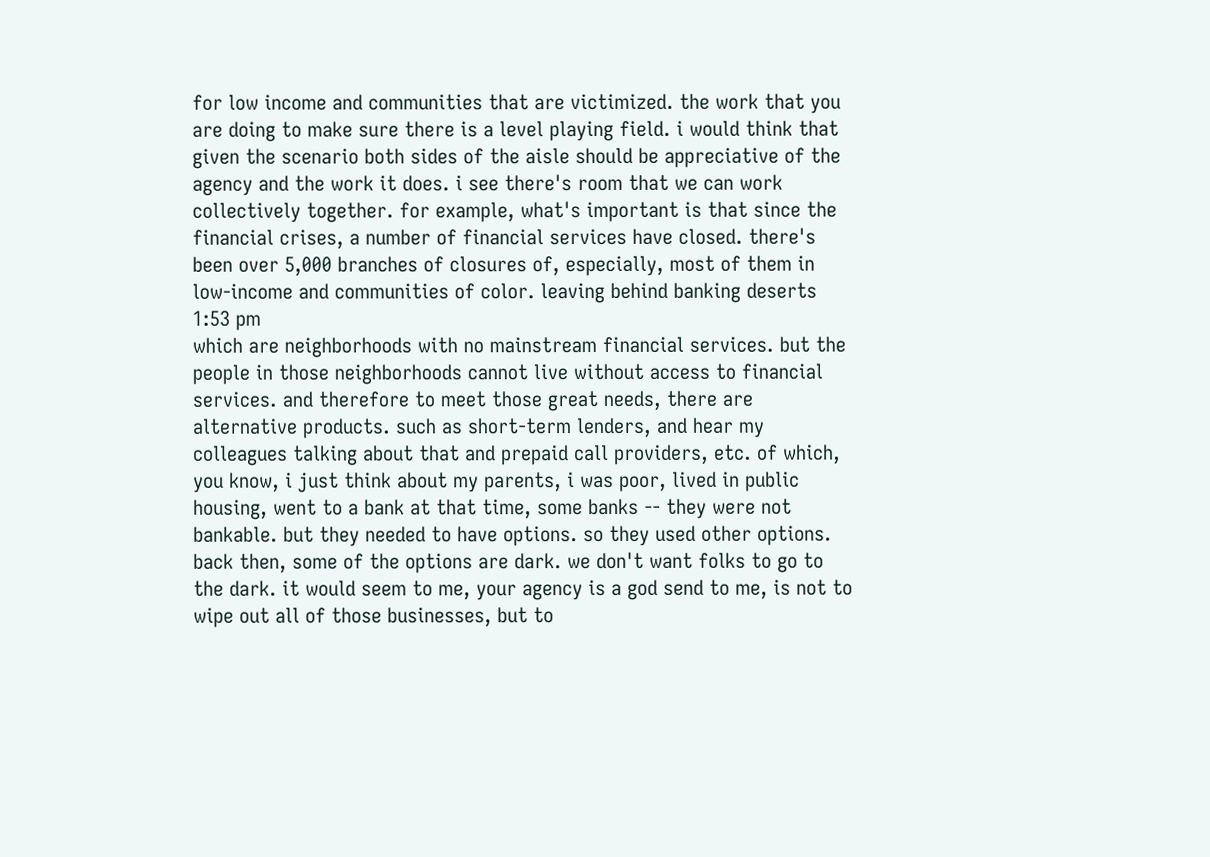for low income and communities that are victimized. the work that you are doing to make sure there is a level playing field. i would think that given the scenario both sides of the aisle should be appreciative of the agency and the work it does. i see there's room that we can work collectively together. for example, what's important is that since the financial crises, a number of financial services have closed. there's been over 5,000 branches of closures of, especially, most of them in low-income and communities of color. leaving behind banking deserts
1:53 pm
which are neighborhoods with no mainstream financial services. but the people in those neighborhoods cannot live without access to financial services. and therefore to meet those great needs, there are alternative products. such as short-term lenders, and hear my colleagues talking about that and prepaid call providers, etc. of which, you know, i just think about my parents, i was poor, lived in public housing, went to a bank at that time, some banks -- they were not bankable. but they needed to have options. so they used other options. back then, some of the options are dark. we don't want folks to go to the dark. it would seem to me, your agency is a god send to me, is not to wipe out all of those businesses, but to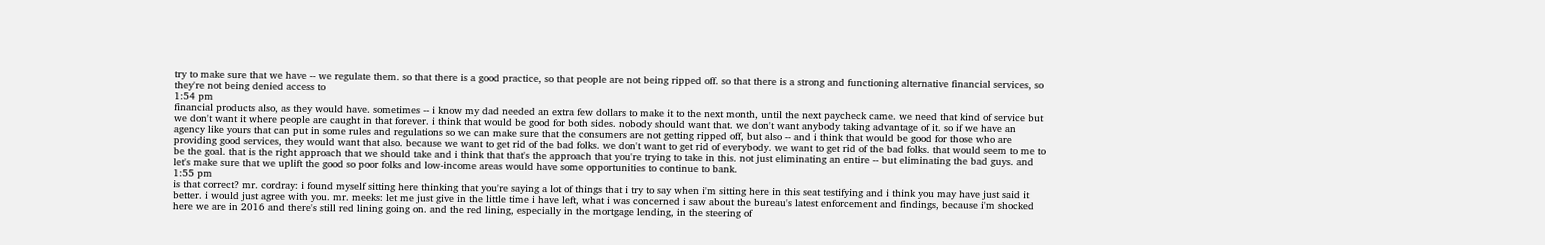try to make sure that we have -- we regulate them. so that there is a good practice, so that people are not being ripped off. so that there is a strong and functioning alternative financial services, so they're not being denied access to
1:54 pm
financial products also, as they would have. sometimes -- i know my dad needed an extra few dollars to make it to the next month, until the next paycheck came. we need that kind of service but we don't want it where people are caught in that forever. i think that would be good for both sides. nobody should want that. we don't want anybody taking advantage of it. so if we have an agency like yours that can put in some rules and regulations so we can make sure that the consumers are not getting ripped off, but also -- and i think that would be good for those who are providing good services, they would want that also. because we want to get rid of the bad folks. we don't want to get rid of everybody. we want to get rid of the bad folks. that would seem to me to be the goal. that is the right approach that we should take and i think that that's the approach that you're trying to take in this. not just eliminating an entire -- but eliminating the bad guys. and let's make sure that we uplift the good so poor folks and low-income areas would have some opportunities to continue to bank.
1:55 pm
is that correct? mr. cordray: i found myself sitting here thinking that you're saying a lot of things that i try to say when i'm sitting here in this seat testifying and i think you may have just said it better. i would just agree with you. mr. meeks: let me just give in the little time i have left, what i was concerned i saw about the bureau's latest enforcement and findings, because i'm shocked here we are in 2016 and there's still red lining going on. and the red lining, especially in the mortgage lending, in the steering of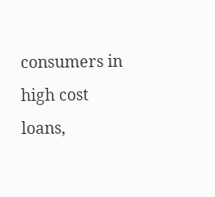consumers in high cost loans,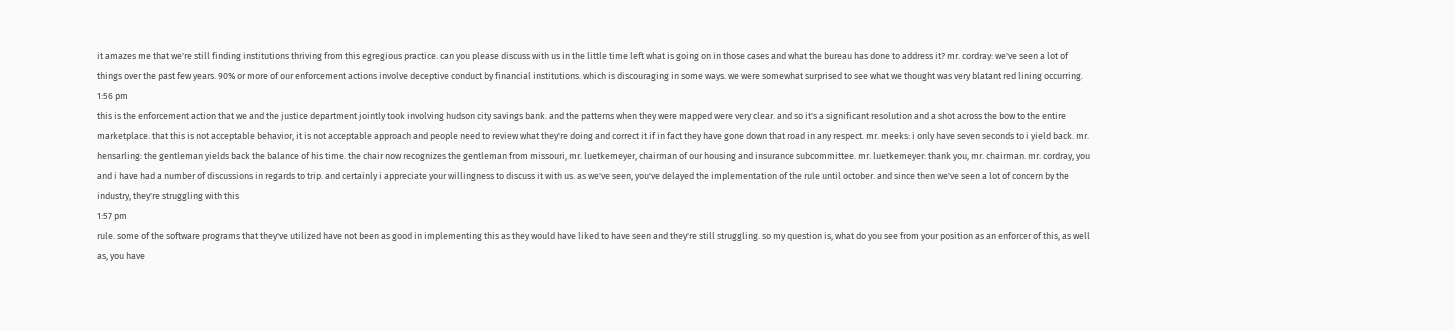it amazes me that we're still finding institutions thriving from this egregious practice. can you please discuss with us in the little time left what is going on in those cases and what the bureau has done to address it? mr. cordray: we've seen a lot of things over the past few years. 90% or more of our enforcement actions involve deceptive conduct by financial institutions. which is discouraging in some ways. we were somewhat surprised to see what we thought was very blatant red lining occurring.
1:56 pm
this is the enforcement action that we and the justice department jointly took involving hudson city savings bank. and the patterns when they were mapped were very clear. and so it's a significant resolution and a shot across the bow to the entire marketplace. that this is not acceptable behavior, it is not acceptable approach and people need to review what they're doing and correct it if in fact they have gone down that road in any respect. mr. meeks: i only have seven seconds to i yield back. mr. hensarling: the gentleman yields back the balance of his time. the chair now recognizes the gentleman from missouri, mr. luetkemeyer, chairman of our housing and insurance subcommittee. mr. luetkemeyer: thank you, mr. chairman. mr. cordray, you and i have had a number of discussions in regards to trip. and certainly i appreciate your willingness to discuss it with us. as we've seen, you've delayed the implementation of the rule until october. and since then we've seen a lot of concern by the industry, they're struggling with this
1:57 pm
rule. some of the software programs that they've utilized have not been as good in implementing this as they would have liked to have seen and they're still struggling. so my question is, what do you see from your position as an enforcer of this, as well as, you have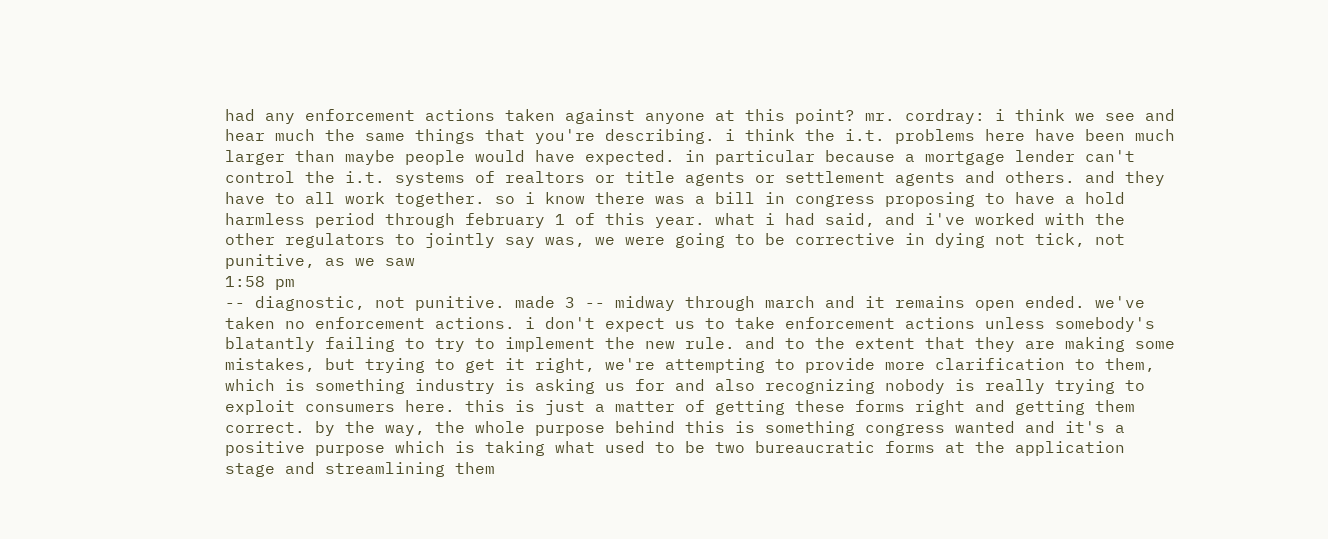had any enforcement actions taken against anyone at this point? mr. cordray: i think we see and hear much the same things that you're describing. i think the i.t. problems here have been much larger than maybe people would have expected. in particular because a mortgage lender can't control the i.t. systems of realtors or title agents or settlement agents and others. and they have to all work together. so i know there was a bill in congress proposing to have a hold harmless period through february 1 of this year. what i had said, and i've worked with the other regulators to jointly say was, we were going to be corrective in dying not tick, not punitive, as we saw
1:58 pm
-- diagnostic, not punitive. made 3 -- midway through march and it remains open ended. we've taken no enforcement actions. i don't expect us to take enforcement actions unless somebody's blatantly failing to try to implement the new rule. and to the extent that they are making some mistakes, but trying to get it right, we're attempting to provide more clarification to them, which is something industry is asking us for and also recognizing nobody is really trying to exploit consumers here. this is just a matter of getting these forms right and getting them correct. by the way, the whole purpose behind this is something congress wanted and it's a positive purpose which is taking what used to be two bureaucratic forms at the application stage and streamlining them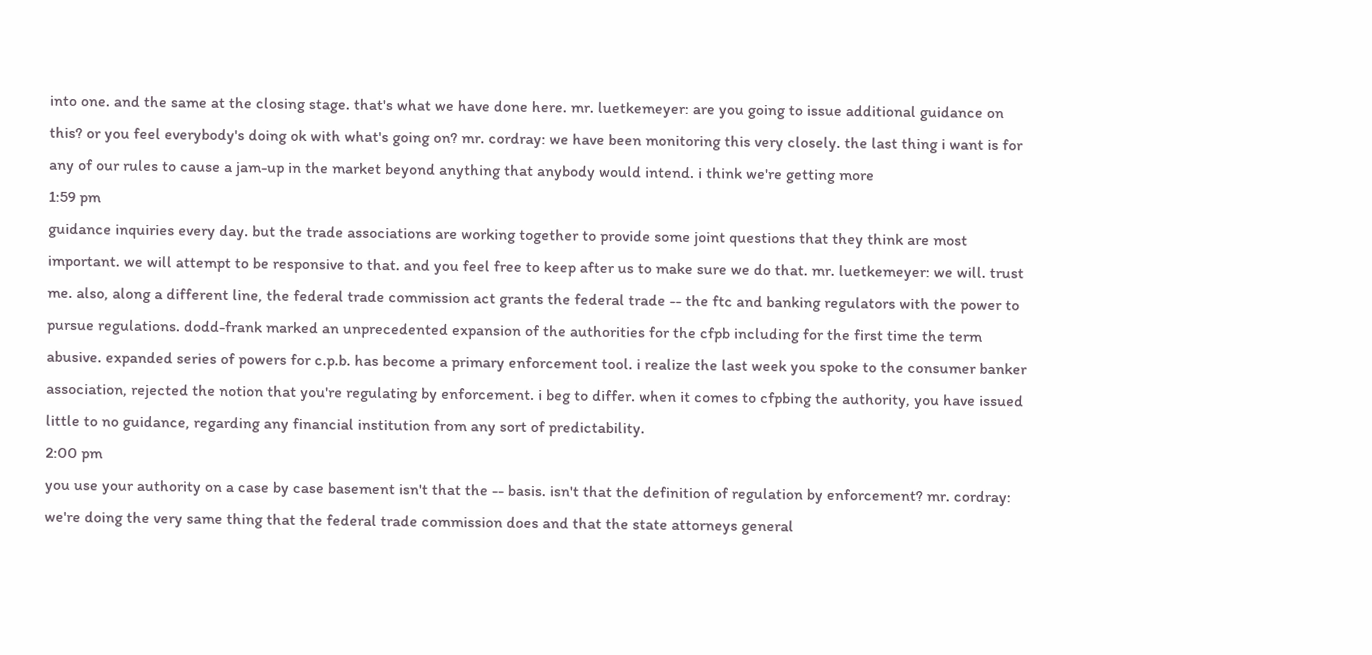into one. and the same at the closing stage. that's what we have done here. mr. luetkemeyer: are you going to issue additional guidance on this? or you feel everybody's doing ok with what's going on? mr. cordray: we have been monitoring this very closely. the last thing i want is for any of our rules to cause a jam-up in the market beyond anything that anybody would intend. i think we're getting more
1:59 pm
guidance inquiries every day. but the trade associations are working together to provide some joint questions that they think are most important. we will attempt to be responsive to that. and you feel free to keep after us to make sure we do that. mr. luetkemeyer: we will. trust me. also, along a different line, the federal trade commission act grants the federal trade -- the ftc and banking regulators with the power to pursue regulations. dodd-frank marked an unprecedented expansion of the authorities for the cfpb including for the first time the term abusive. expanded series of powers for c.p.b. has become a primary enforcement tool. i realize the last week you spoke to the consumer banker association, rejected the notion that you're regulating by enforcement. i beg to differ. when it comes to cfpbing the authority, you have issued little to no guidance, regarding any financial institution from any sort of predictability.
2:00 pm
you use your authority on a case by case basement isn't that the -- basis. isn't that the definition of regulation by enforcement? mr. cordray: we're doing the very same thing that the federal trade commission does and that the state attorneys general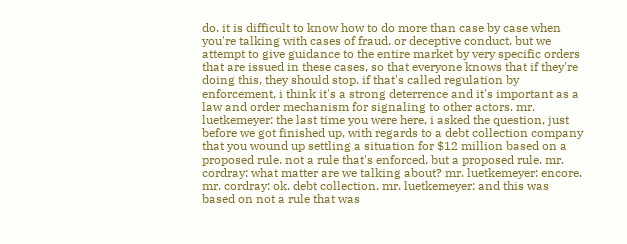do. it is difficult to know how to do more than case by case when you're talking with cases of fraud. or deceptive conduct. but we attempt to give guidance to the entire market by very specific orders that are issued in these cases, so that everyone knows that if they're doing this, they should stop. if that's called regulation by enforcement, i think it's a strong deterrence and it's important as a law and order mechanism for signaling to other actors. mr. luetkemeyer: the last time you were here, i asked the question, just before we got finished up, with regards to a debt collection company that you wound up settling a situation for $12 million based on a proposed rule. not a rule that's enforced. but a proposed rule. mr. cordray: what matter are we talking about? mr. luetkemeyer: encore. mr. cordray: ok. debt collection. mr. luetkemeyer: and this was based on not a rule that was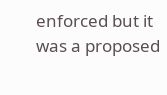enforced but it was a proposed